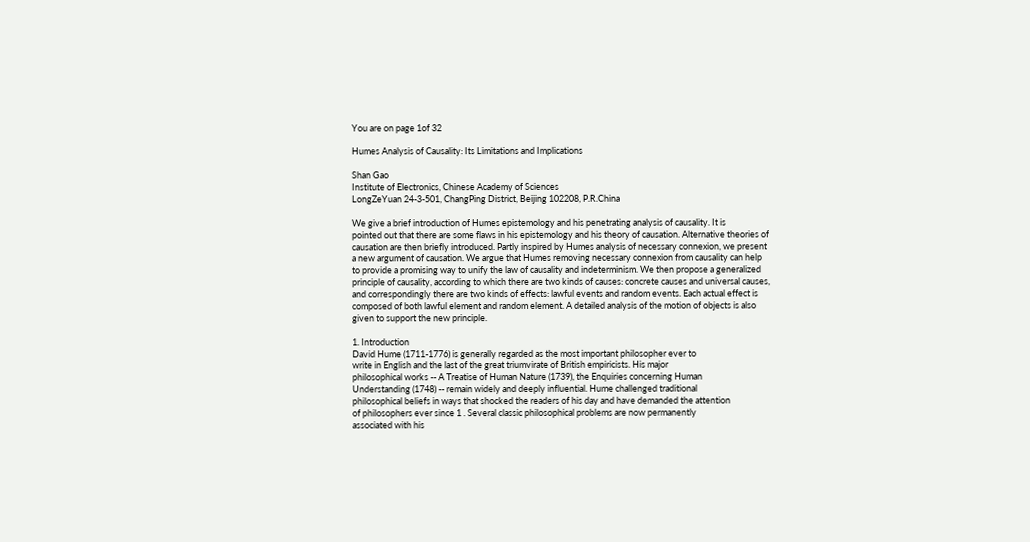You are on page 1of 32

Humes Analysis of Causality: Its Limitations and Implications

Shan Gao
Institute of Electronics, Chinese Academy of Sciences
LongZeYuan 24-3-501, ChangPing District, Beijing 102208, P.R.China

We give a brief introduction of Humes epistemology and his penetrating analysis of causality. It is
pointed out that there are some flaws in his epistemology and his theory of causation. Alternative theories of
causation are then briefly introduced. Partly inspired by Humes analysis of necessary connexion, we present
a new argument of causation. We argue that Humes removing necessary connexion from causality can help
to provide a promising way to unify the law of causality and indeterminism. We then propose a generalized
principle of causality, according to which there are two kinds of causes: concrete causes and universal causes,
and correspondingly there are two kinds of effects: lawful events and random events. Each actual effect is
composed of both lawful element and random element. A detailed analysis of the motion of objects is also
given to support the new principle.

1. Introduction
David Hume (1711-1776) is generally regarded as the most important philosopher ever to
write in English and the last of the great triumvirate of British empiricists. His major
philosophical works -- A Treatise of Human Nature (1739), the Enquiries concerning Human
Understanding (1748) -- remain widely and deeply influential. Hume challenged traditional
philosophical beliefs in ways that shocked the readers of his day and have demanded the attention
of philosophers ever since 1 . Several classic philosophical problems are now permanently
associated with his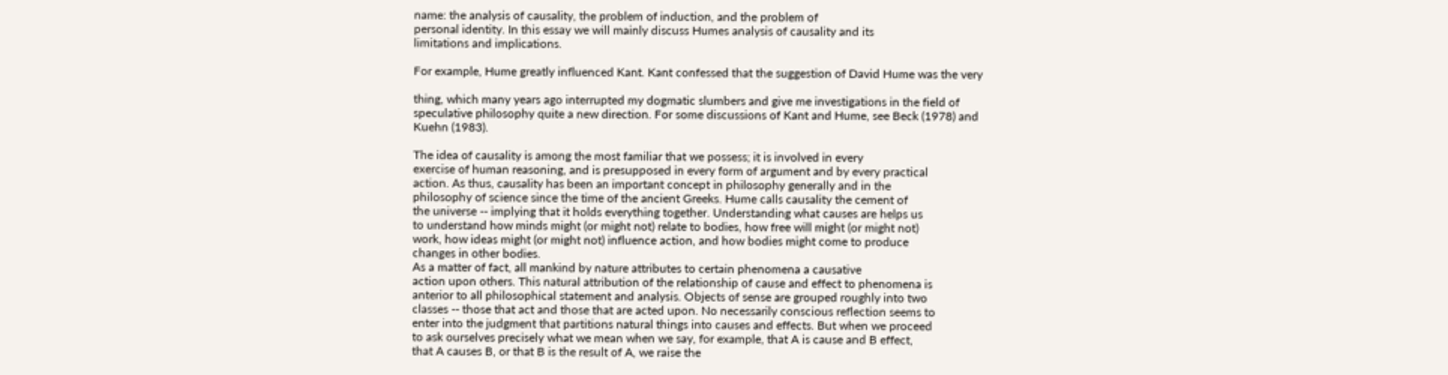name: the analysis of causality, the problem of induction, and the problem of
personal identity. In this essay we will mainly discuss Humes analysis of causality and its
limitations and implications.

For example, Hume greatly influenced Kant. Kant confessed that the suggestion of David Hume was the very

thing, which many years ago interrupted my dogmatic slumbers and give me investigations in the field of
speculative philosophy quite a new direction. For some discussions of Kant and Hume, see Beck (1978) and
Kuehn (1983).

The idea of causality is among the most familiar that we possess; it is involved in every
exercise of human reasoning, and is presupposed in every form of argument and by every practical
action. As thus, causality has been an important concept in philosophy generally and in the
philosophy of science since the time of the ancient Greeks. Hume calls causality the cement of
the universe -- implying that it holds everything together. Understanding what causes are helps us
to understand how minds might (or might not) relate to bodies, how free will might (or might not)
work, how ideas might (or might not) influence action, and how bodies might come to produce
changes in other bodies.
As a matter of fact, all mankind by nature attributes to certain phenomena a causative
action upon others. This natural attribution of the relationship of cause and effect to phenomena is
anterior to all philosophical statement and analysis. Objects of sense are grouped roughly into two
classes -- those that act and those that are acted upon. No necessarily conscious reflection seems to
enter into the judgment that partitions natural things into causes and effects. But when we proceed
to ask ourselves precisely what we mean when we say, for example, that A is cause and B effect,
that A causes B, or that B is the result of A, we raise the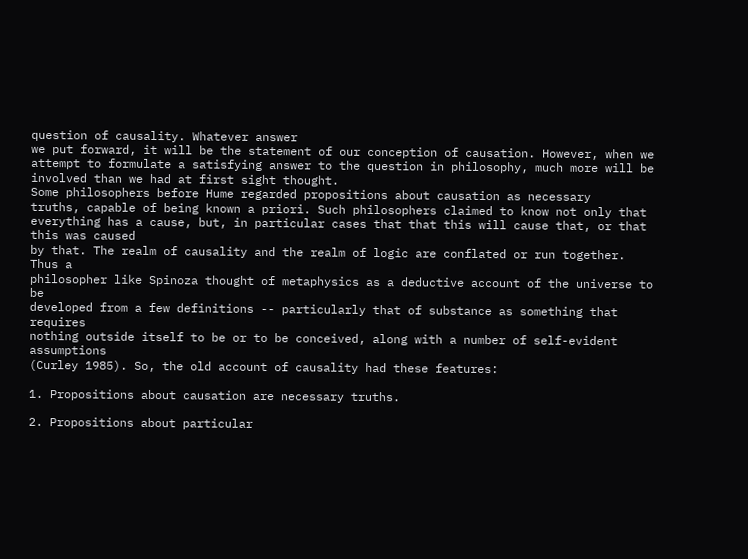question of causality. Whatever answer
we put forward, it will be the statement of our conception of causation. However, when we
attempt to formulate a satisfying answer to the question in philosophy, much more will be
involved than we had at first sight thought.
Some philosophers before Hume regarded propositions about causation as necessary
truths, capable of being known a priori. Such philosophers claimed to know not only that
everything has a cause, but, in particular cases that that this will cause that, or that this was caused
by that. The realm of causality and the realm of logic are conflated or run together. Thus a
philosopher like Spinoza thought of metaphysics as a deductive account of the universe to be
developed from a few definitions -- particularly that of substance as something that requires
nothing outside itself to be or to be conceived, along with a number of self-evident assumptions
(Curley 1985). So, the old account of causality had these features:

1. Propositions about causation are necessary truths.

2. Propositions about particular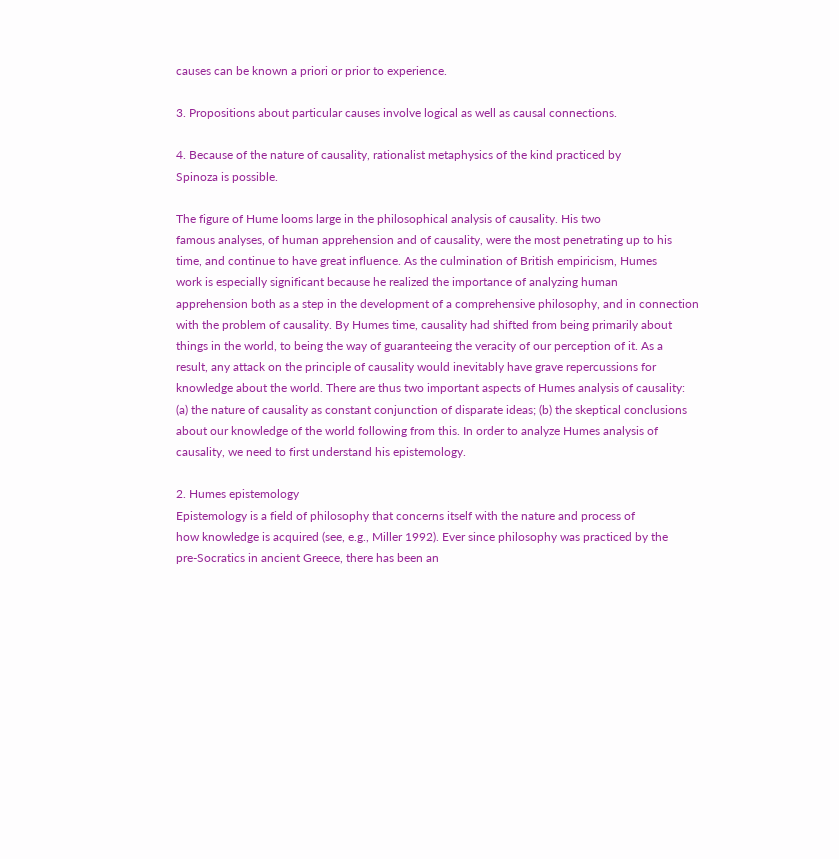causes can be known a priori or prior to experience.

3. Propositions about particular causes involve logical as well as causal connections.

4. Because of the nature of causality, rationalist metaphysics of the kind practiced by
Spinoza is possible.

The figure of Hume looms large in the philosophical analysis of causality. His two
famous analyses, of human apprehension and of causality, were the most penetrating up to his
time, and continue to have great influence. As the culmination of British empiricism, Humes
work is especially significant because he realized the importance of analyzing human
apprehension both as a step in the development of a comprehensive philosophy, and in connection
with the problem of causality. By Humes time, causality had shifted from being primarily about
things in the world, to being the way of guaranteeing the veracity of our perception of it. As a
result, any attack on the principle of causality would inevitably have grave repercussions for
knowledge about the world. There are thus two important aspects of Humes analysis of causality:
(a) the nature of causality as constant conjunction of disparate ideas; (b) the skeptical conclusions
about our knowledge of the world following from this. In order to analyze Humes analysis of
causality, we need to first understand his epistemology.

2. Humes epistemology
Epistemology is a field of philosophy that concerns itself with the nature and process of
how knowledge is acquired (see, e.g., Miller 1992). Ever since philosophy was practiced by the
pre-Socratics in ancient Greece, there has been an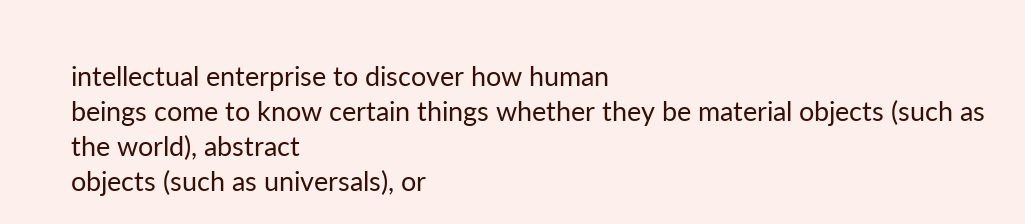intellectual enterprise to discover how human
beings come to know certain things whether they be material objects (such as the world), abstract
objects (such as universals), or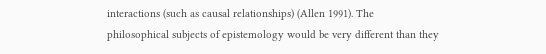interactions (such as causal relationships) (Allen 1991). The
philosophical subjects of epistemology would be very different than they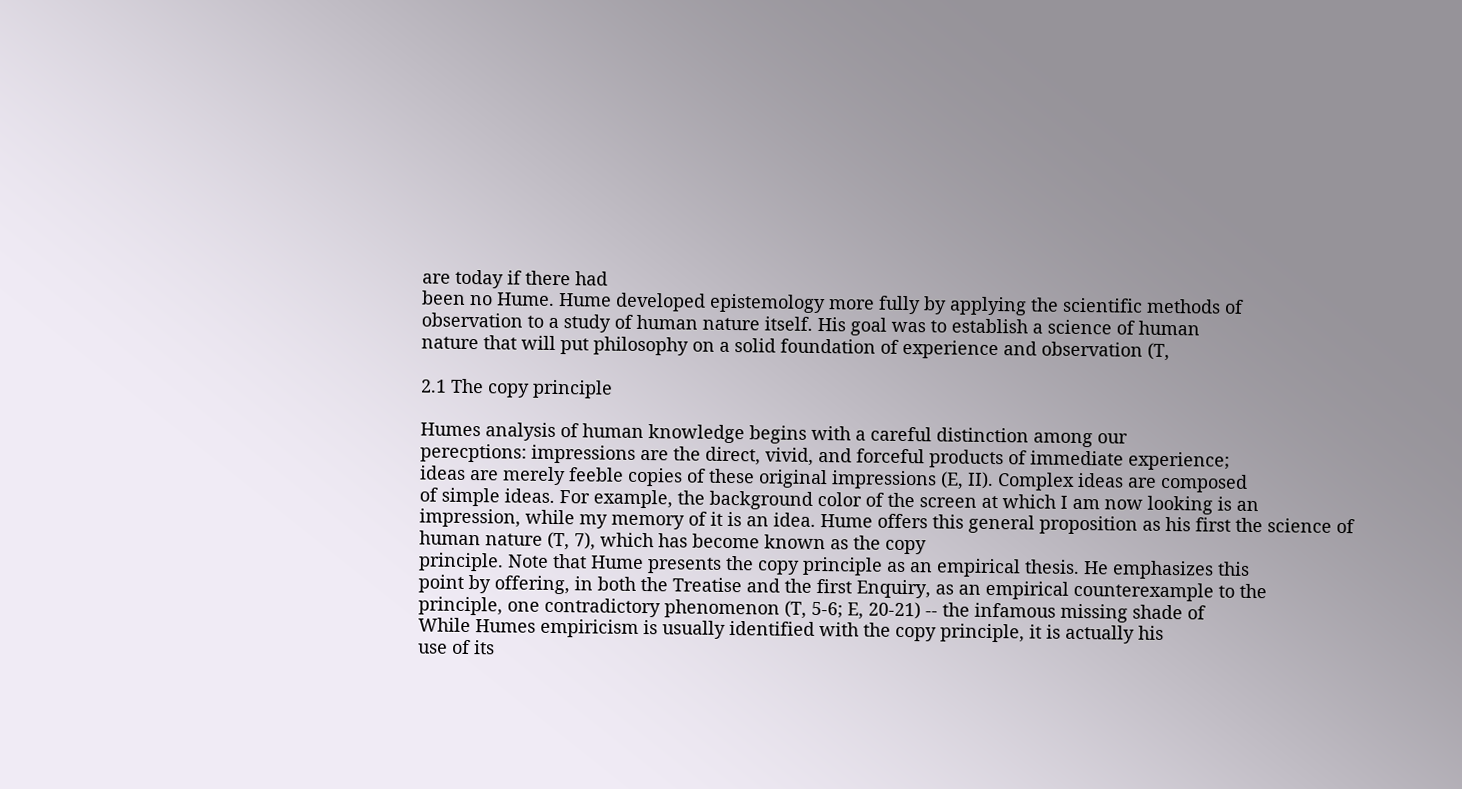are today if there had
been no Hume. Hume developed epistemology more fully by applying the scientific methods of
observation to a study of human nature itself. His goal was to establish a science of human
nature that will put philosophy on a solid foundation of experience and observation (T,

2.1 The copy principle

Humes analysis of human knowledge begins with a careful distinction among our
perecptions: impressions are the direct, vivid, and forceful products of immediate experience;
ideas are merely feeble copies of these original impressions (E, II). Complex ideas are composed
of simple ideas. For example, the background color of the screen at which I am now looking is an
impression, while my memory of it is an idea. Hume offers this general proposition as his first the science of human nature (T, 7), which has become known as the copy
principle. Note that Hume presents the copy principle as an empirical thesis. He emphasizes this
point by offering, in both the Treatise and the first Enquiry, as an empirical counterexample to the
principle, one contradictory phenomenon (T, 5-6; E, 20-21) -- the infamous missing shade of
While Humes empiricism is usually identified with the copy principle, it is actually his
use of its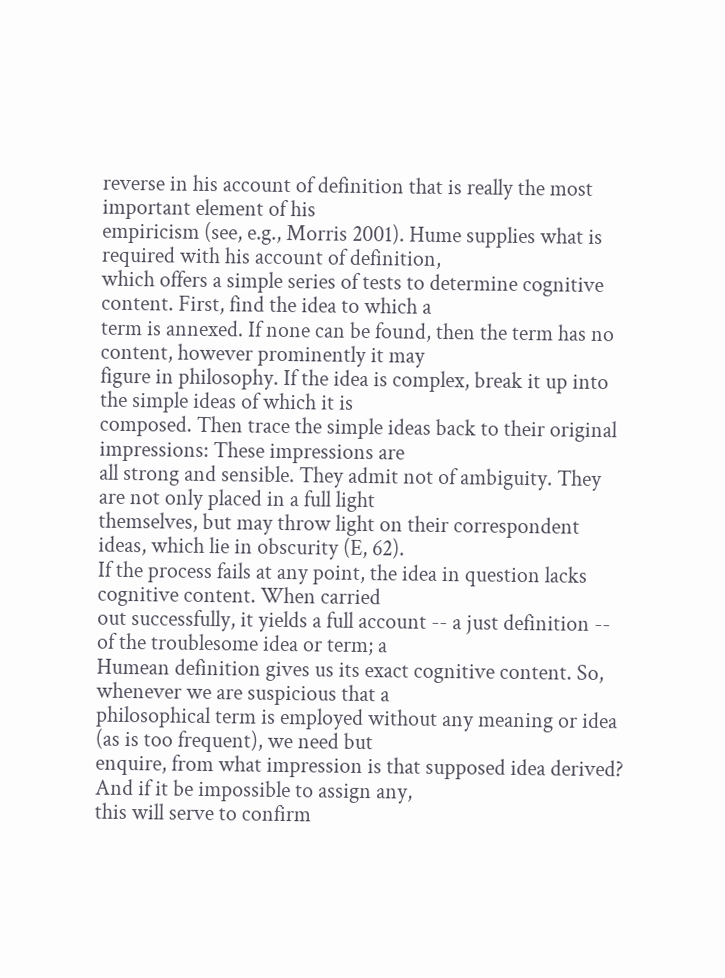reverse in his account of definition that is really the most important element of his
empiricism (see, e.g., Morris 2001). Hume supplies what is required with his account of definition,
which offers a simple series of tests to determine cognitive content. First, find the idea to which a
term is annexed. If none can be found, then the term has no content, however prominently it may
figure in philosophy. If the idea is complex, break it up into the simple ideas of which it is
composed. Then trace the simple ideas back to their original impressions: These impressions are
all strong and sensible. They admit not of ambiguity. They are not only placed in a full light
themselves, but may throw light on their correspondent ideas, which lie in obscurity (E, 62).
If the process fails at any point, the idea in question lacks cognitive content. When carried
out successfully, it yields a full account -- a just definition -- of the troublesome idea or term; a
Humean definition gives us its exact cognitive content. So, whenever we are suspicious that a
philosophical term is employed without any meaning or idea (as is too frequent), we need but
enquire, from what impression is that supposed idea derived? And if it be impossible to assign any,
this will serve to confirm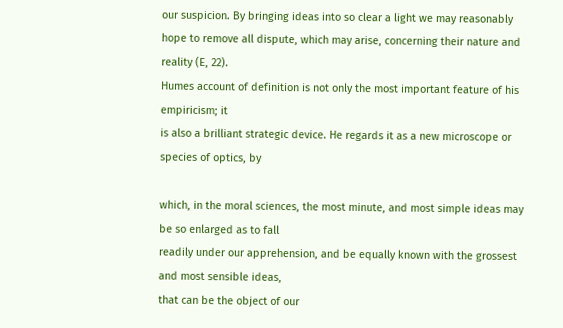our suspicion. By bringing ideas into so clear a light we may reasonably
hope to remove all dispute, which may arise, concerning their nature and reality (E, 22).
Humes account of definition is not only the most important feature of his empiricism; it
is also a brilliant strategic device. He regards it as a new microscope or species of optics, by

which, in the moral sciences, the most minute, and most simple ideas may be so enlarged as to fall
readily under our apprehension, and be equally known with the grossest and most sensible ideas,
that can be the object of our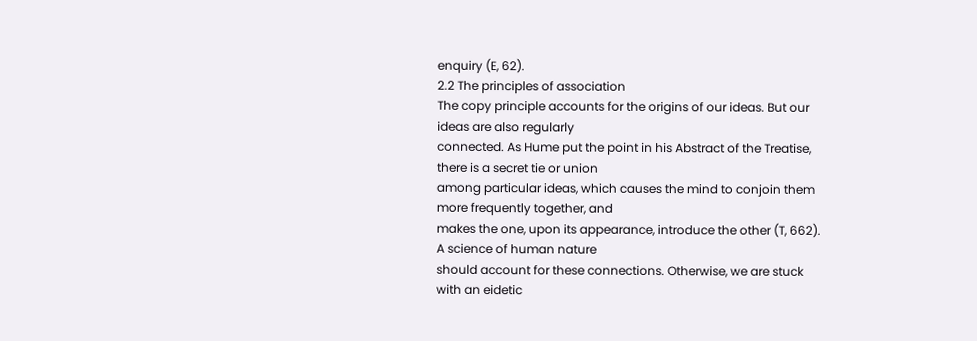enquiry (E, 62).
2.2 The principles of association
The copy principle accounts for the origins of our ideas. But our ideas are also regularly
connected. As Hume put the point in his Abstract of the Treatise, there is a secret tie or union
among particular ideas, which causes the mind to conjoin them more frequently together, and
makes the one, upon its appearance, introduce the other (T, 662). A science of human nature
should account for these connections. Otherwise, we are stuck with an eidetic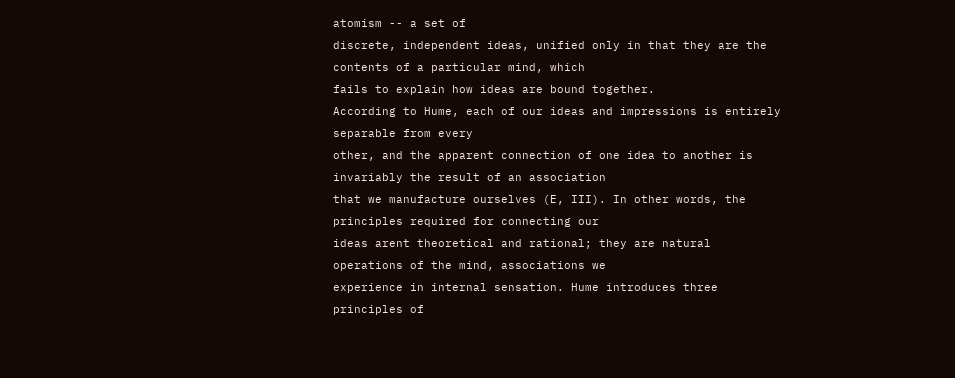atomism -- a set of
discrete, independent ideas, unified only in that they are the contents of a particular mind, which
fails to explain how ideas are bound together.
According to Hume, each of our ideas and impressions is entirely separable from every
other, and the apparent connection of one idea to another is invariably the result of an association
that we manufacture ourselves (E, III). In other words, the principles required for connecting our
ideas arent theoretical and rational; they are natural operations of the mind, associations we
experience in internal sensation. Hume introduces three principles of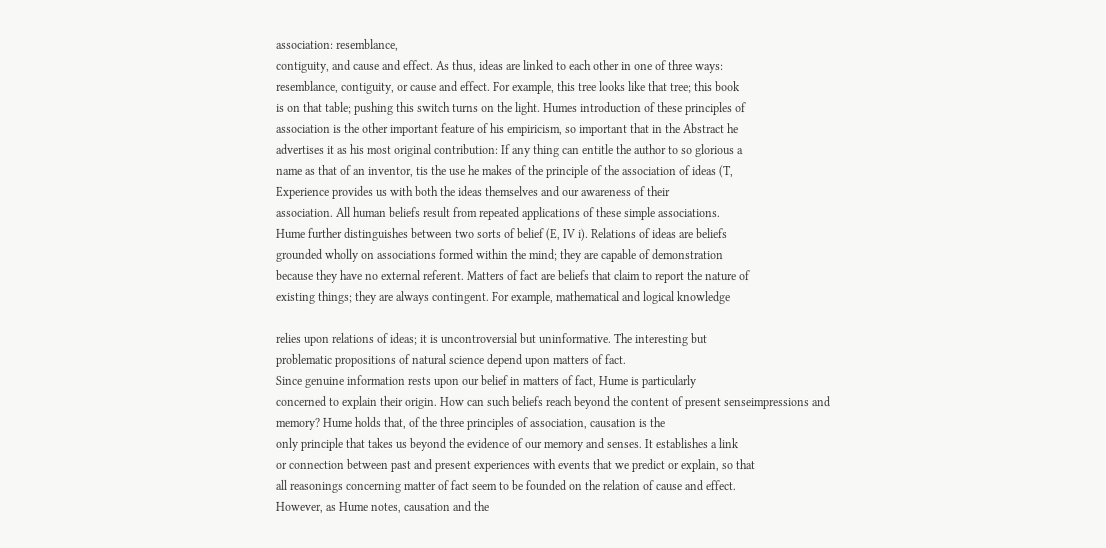association: resemblance,
contiguity, and cause and effect. As thus, ideas are linked to each other in one of three ways:
resemblance, contiguity, or cause and effect. For example, this tree looks like that tree; this book
is on that table; pushing this switch turns on the light. Humes introduction of these principles of
association is the other important feature of his empiricism, so important that in the Abstract he
advertises it as his most original contribution: If any thing can entitle the author to so glorious a
name as that of an inventor, tis the use he makes of the principle of the association of ideas (T,
Experience provides us with both the ideas themselves and our awareness of their
association. All human beliefs result from repeated applications of these simple associations.
Hume further distinguishes between two sorts of belief (E, IV i). Relations of ideas are beliefs
grounded wholly on associations formed within the mind; they are capable of demonstration
because they have no external referent. Matters of fact are beliefs that claim to report the nature of
existing things; they are always contingent. For example, mathematical and logical knowledge

relies upon relations of ideas; it is uncontroversial but uninformative. The interesting but
problematic propositions of natural science depend upon matters of fact.
Since genuine information rests upon our belief in matters of fact, Hume is particularly
concerned to explain their origin. How can such beliefs reach beyond the content of present senseimpressions and memory? Hume holds that, of the three principles of association, causation is the
only principle that takes us beyond the evidence of our memory and senses. It establishes a link
or connection between past and present experiences with events that we predict or explain, so that
all reasonings concerning matter of fact seem to be founded on the relation of cause and effect.
However, as Hume notes, causation and the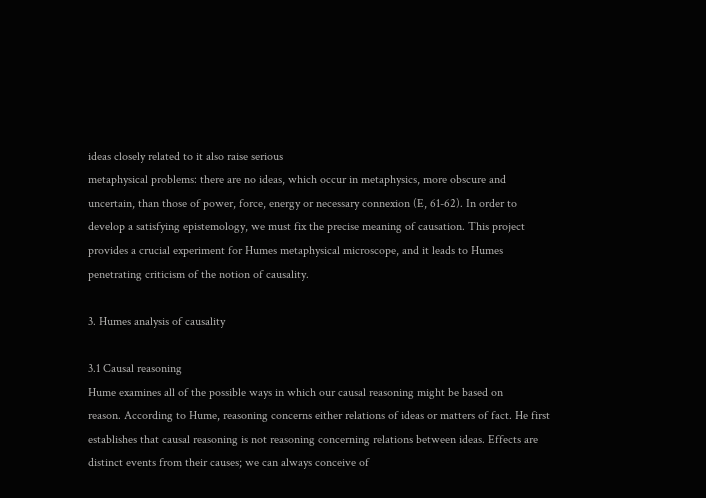ideas closely related to it also raise serious
metaphysical problems: there are no ideas, which occur in metaphysics, more obscure and
uncertain, than those of power, force, energy or necessary connexion (E, 61-62). In order to
develop a satisfying epistemology, we must fix the precise meaning of causation. This project
provides a crucial experiment for Humes metaphysical microscope, and it leads to Humes
penetrating criticism of the notion of causality.

3. Humes analysis of causality

3.1 Causal reasoning
Hume examines all of the possible ways in which our causal reasoning might be based on
reason. According to Hume, reasoning concerns either relations of ideas or matters of fact. He first
establishes that causal reasoning is not reasoning concerning relations between ideas. Effects are
distinct events from their causes; we can always conceive of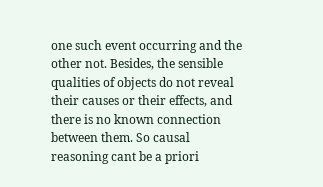one such event occurring and the
other not. Besides, the sensible qualities of objects do not reveal their causes or their effects, and
there is no known connection between them. So causal reasoning cant be a priori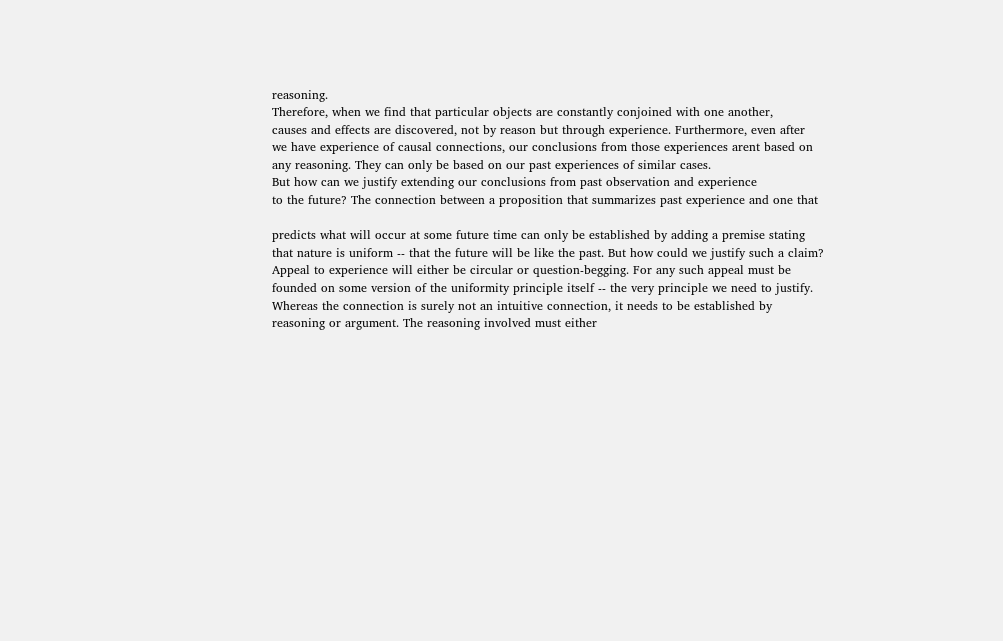reasoning.
Therefore, when we find that particular objects are constantly conjoined with one another,
causes and effects are discovered, not by reason but through experience. Furthermore, even after
we have experience of causal connections, our conclusions from those experiences arent based on
any reasoning. They can only be based on our past experiences of similar cases.
But how can we justify extending our conclusions from past observation and experience
to the future? The connection between a proposition that summarizes past experience and one that

predicts what will occur at some future time can only be established by adding a premise stating
that nature is uniform -- that the future will be like the past. But how could we justify such a claim?
Appeal to experience will either be circular or question-begging. For any such appeal must be
founded on some version of the uniformity principle itself -- the very principle we need to justify.
Whereas the connection is surely not an intuitive connection, it needs to be established by
reasoning or argument. The reasoning involved must either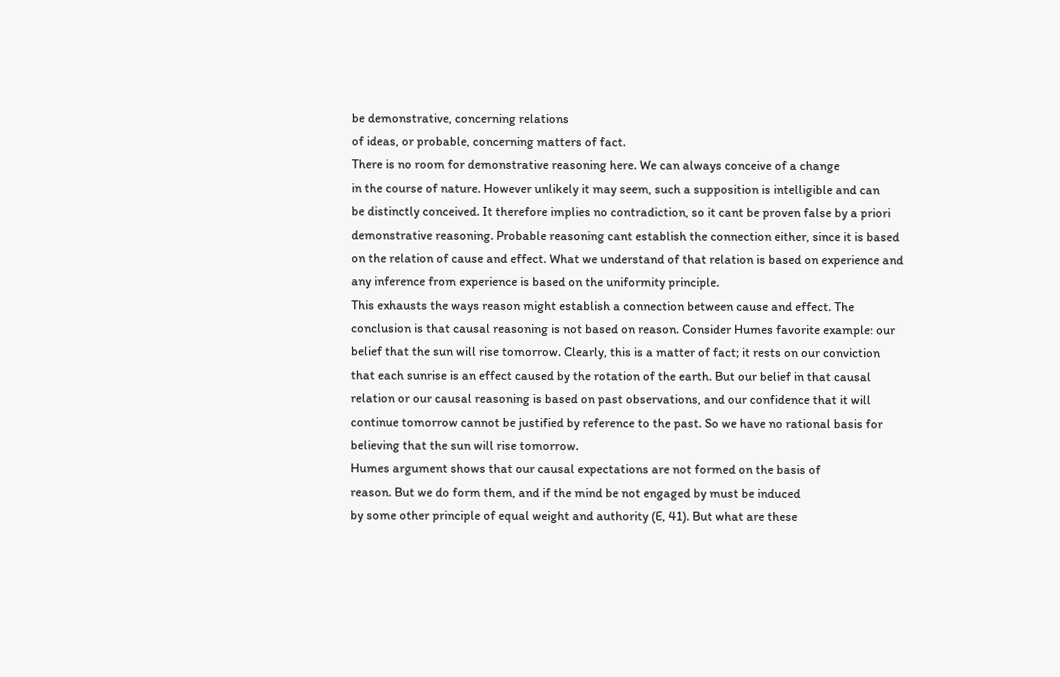be demonstrative, concerning relations
of ideas, or probable, concerning matters of fact.
There is no room for demonstrative reasoning here. We can always conceive of a change
in the course of nature. However unlikely it may seem, such a supposition is intelligible and can
be distinctly conceived. It therefore implies no contradiction, so it cant be proven false by a priori
demonstrative reasoning. Probable reasoning cant establish the connection either, since it is based
on the relation of cause and effect. What we understand of that relation is based on experience and
any inference from experience is based on the uniformity principle.
This exhausts the ways reason might establish a connection between cause and effect. The
conclusion is that causal reasoning is not based on reason. Consider Humes favorite example: our
belief that the sun will rise tomorrow. Clearly, this is a matter of fact; it rests on our conviction
that each sunrise is an effect caused by the rotation of the earth. But our belief in that causal
relation or our causal reasoning is based on past observations, and our confidence that it will
continue tomorrow cannot be justified by reference to the past. So we have no rational basis for
believing that the sun will rise tomorrow.
Humes argument shows that our causal expectations are not formed on the basis of
reason. But we do form them, and if the mind be not engaged by must be induced
by some other principle of equal weight and authority (E, 41). But what are these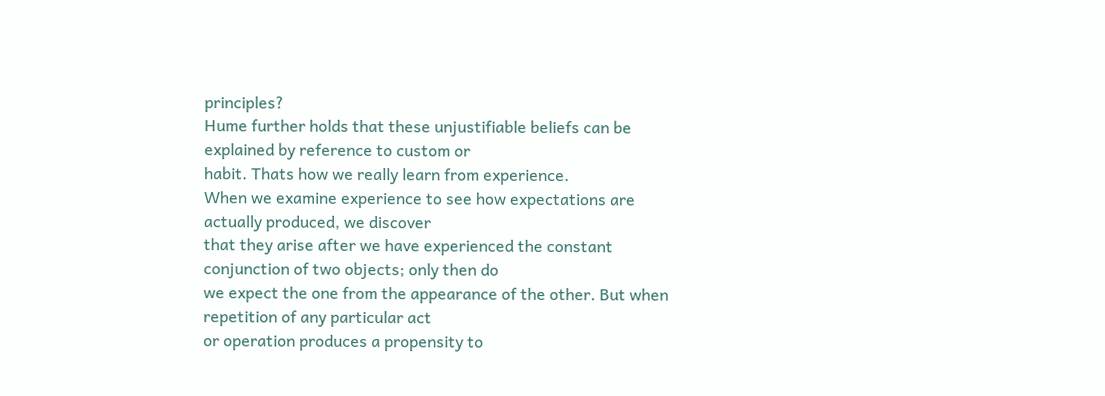principles?
Hume further holds that these unjustifiable beliefs can be explained by reference to custom or
habit. Thats how we really learn from experience.
When we examine experience to see how expectations are actually produced, we discover
that they arise after we have experienced the constant conjunction of two objects; only then do
we expect the one from the appearance of the other. But when repetition of any particular act
or operation produces a propensity to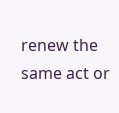renew the same act or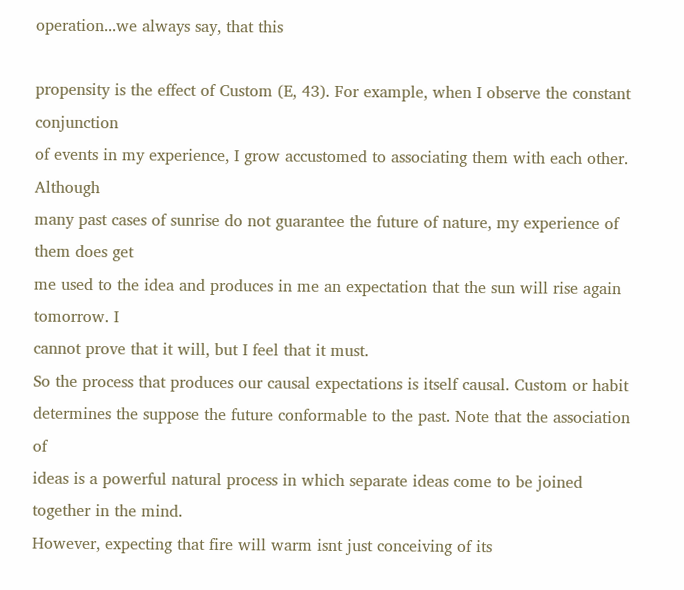operation...we always say, that this

propensity is the effect of Custom (E, 43). For example, when I observe the constant conjunction
of events in my experience, I grow accustomed to associating them with each other. Although
many past cases of sunrise do not guarantee the future of nature, my experience of them does get
me used to the idea and produces in me an expectation that the sun will rise again tomorrow. I
cannot prove that it will, but I feel that it must.
So the process that produces our causal expectations is itself causal. Custom or habit
determines the suppose the future conformable to the past. Note that the association of
ideas is a powerful natural process in which separate ideas come to be joined together in the mind.
However, expecting that fire will warm isnt just conceiving of its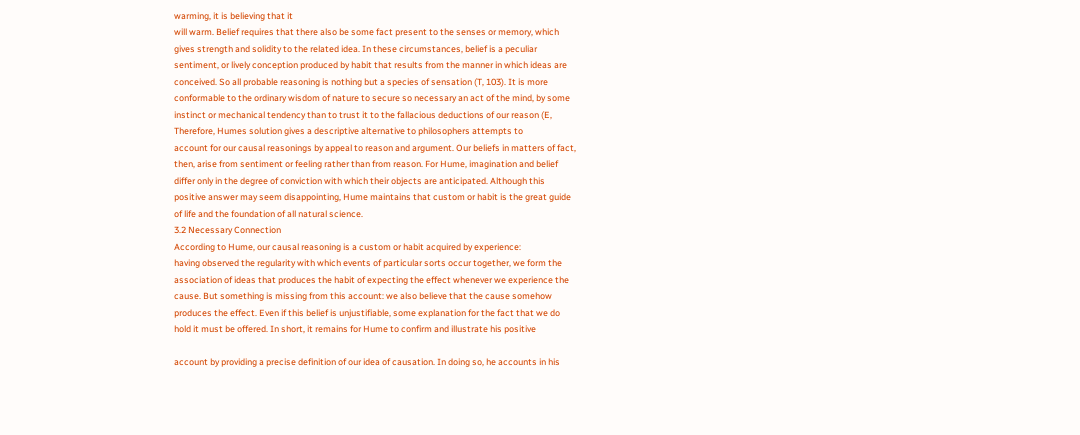warming, it is believing that it
will warm. Belief requires that there also be some fact present to the senses or memory, which
gives strength and solidity to the related idea. In these circumstances, belief is a peculiar
sentiment, or lively conception produced by habit that results from the manner in which ideas are
conceived. So all probable reasoning is nothing but a species of sensation (T, 103). It is more
conformable to the ordinary wisdom of nature to secure so necessary an act of the mind, by some
instinct or mechanical tendency than to trust it to the fallacious deductions of our reason (E,
Therefore, Humes solution gives a descriptive alternative to philosophers attempts to
account for our causal reasonings by appeal to reason and argument. Our beliefs in matters of fact,
then, arise from sentiment or feeling rather than from reason. For Hume, imagination and belief
differ only in the degree of conviction with which their objects are anticipated. Although this
positive answer may seem disappointing, Hume maintains that custom or habit is the great guide
of life and the foundation of all natural science.
3.2 Necessary Connection
According to Hume, our causal reasoning is a custom or habit acquired by experience:
having observed the regularity with which events of particular sorts occur together, we form the
association of ideas that produces the habit of expecting the effect whenever we experience the
cause. But something is missing from this account: we also believe that the cause somehow
produces the effect. Even if this belief is unjustifiable, some explanation for the fact that we do
hold it must be offered. In short, it remains for Hume to confirm and illustrate his positive

account by providing a precise definition of our idea of causation. In doing so, he accounts in his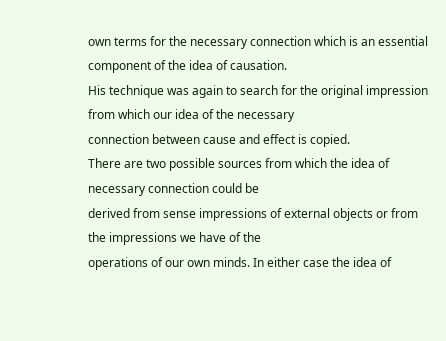own terms for the necessary connection which is an essential component of the idea of causation.
His technique was again to search for the original impression from which our idea of the necessary
connection between cause and effect is copied.
There are two possible sources from which the idea of necessary connection could be
derived from sense impressions of external objects or from the impressions we have of the
operations of our own minds. In either case the idea of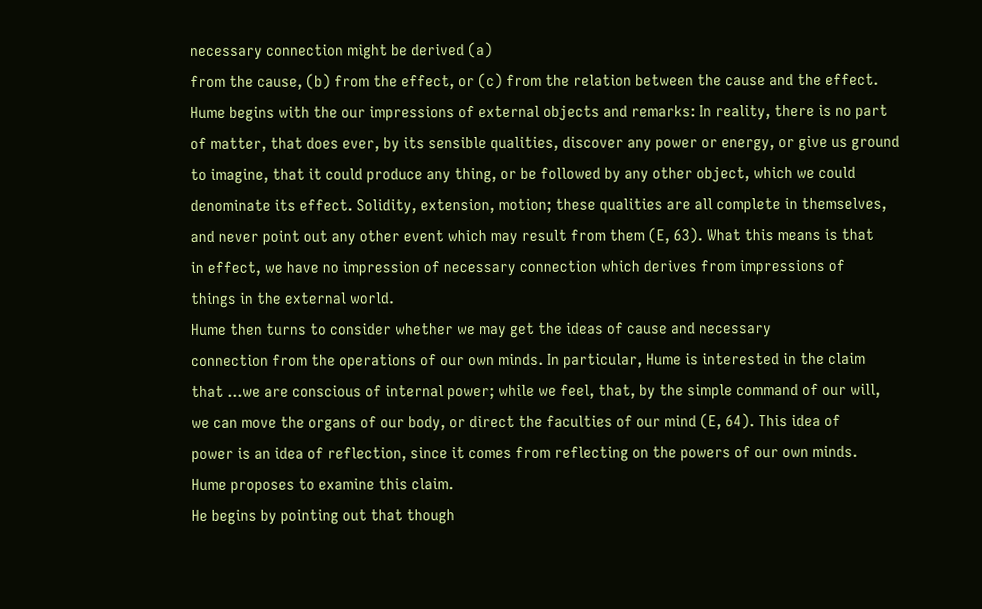necessary connection might be derived (a)
from the cause, (b) from the effect, or (c) from the relation between the cause and the effect.
Hume begins with the our impressions of external objects and remarks: In reality, there is no part
of matter, that does ever, by its sensible qualities, discover any power or energy, or give us ground
to imagine, that it could produce any thing, or be followed by any other object, which we could
denominate its effect. Solidity, extension, motion; these qualities are all complete in themselves,
and never point out any other event which may result from them (E, 63). What this means is that
in effect, we have no impression of necessary connection which derives from impressions of
things in the external world.
Hume then turns to consider whether we may get the ideas of cause and necessary
connection from the operations of our own minds. In particular, Hume is interested in the claim
that ...we are conscious of internal power; while we feel, that, by the simple command of our will,
we can move the organs of our body, or direct the faculties of our mind (E, 64). This idea of
power is an idea of reflection, since it comes from reflecting on the powers of our own minds.
Hume proposes to examine this claim.
He begins by pointing out that though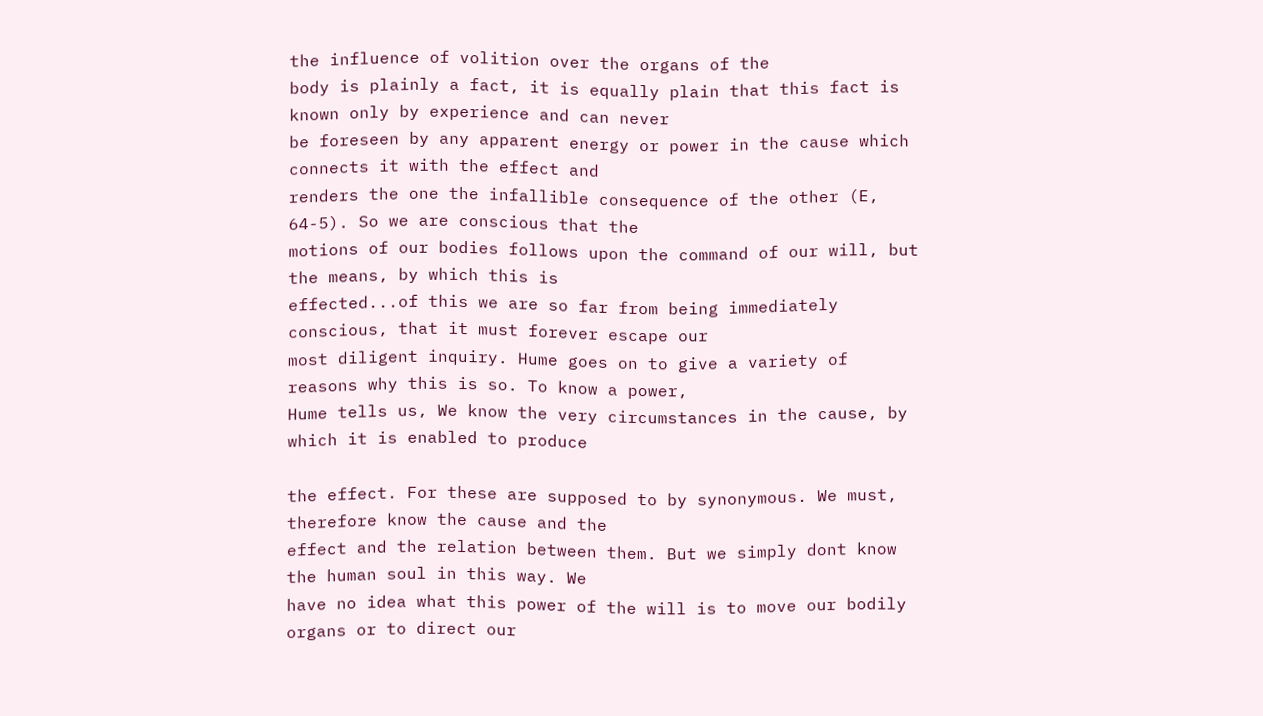the influence of volition over the organs of the
body is plainly a fact, it is equally plain that this fact is known only by experience and can never
be foreseen by any apparent energy or power in the cause which connects it with the effect and
renders the one the infallible consequence of the other (E, 64-5). So we are conscious that the
motions of our bodies follows upon the command of our will, but the means, by which this is
effected...of this we are so far from being immediately conscious, that it must forever escape our
most diligent inquiry. Hume goes on to give a variety of reasons why this is so. To know a power,
Hume tells us, We know the very circumstances in the cause, by which it is enabled to produce

the effect. For these are supposed to by synonymous. We must, therefore know the cause and the
effect and the relation between them. But we simply dont know the human soul in this way. We
have no idea what this power of the will is to move our bodily organs or to direct our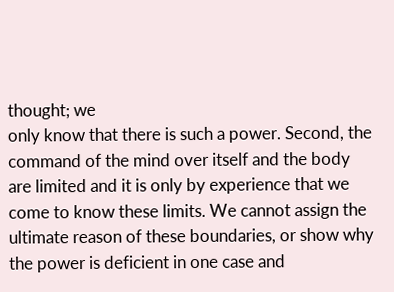thought; we
only know that there is such a power. Second, the command of the mind over itself and the body
are limited and it is only by experience that we come to know these limits. We cannot assign the
ultimate reason of these boundaries, or show why the power is deficient in one case and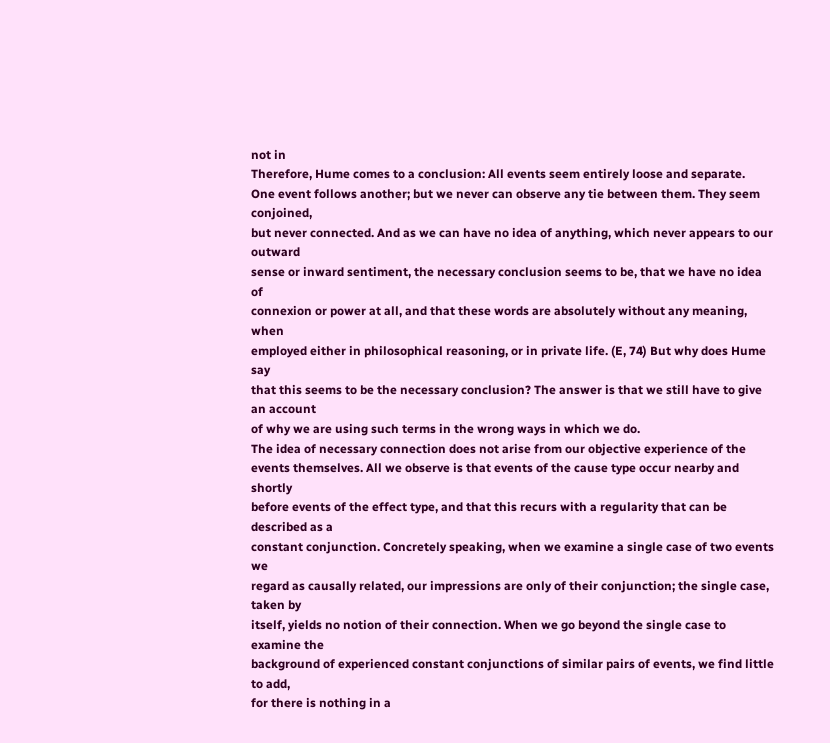not in
Therefore, Hume comes to a conclusion: All events seem entirely loose and separate.
One event follows another; but we never can observe any tie between them. They seem conjoined,
but never connected. And as we can have no idea of anything, which never appears to our outward
sense or inward sentiment, the necessary conclusion seems to be, that we have no idea of
connexion or power at all, and that these words are absolutely without any meaning, when
employed either in philosophical reasoning, or in private life. (E, 74) But why does Hume say
that this seems to be the necessary conclusion? The answer is that we still have to give an account
of why we are using such terms in the wrong ways in which we do.
The idea of necessary connection does not arise from our objective experience of the
events themselves. All we observe is that events of the cause type occur nearby and shortly
before events of the effect type, and that this recurs with a regularity that can be described as a
constant conjunction. Concretely speaking, when we examine a single case of two events we
regard as causally related, our impressions are only of their conjunction; the single case, taken by
itself, yields no notion of their connection. When we go beyond the single case to examine the
background of experienced constant conjunctions of similar pairs of events, we find little to add,
for there is nothing in a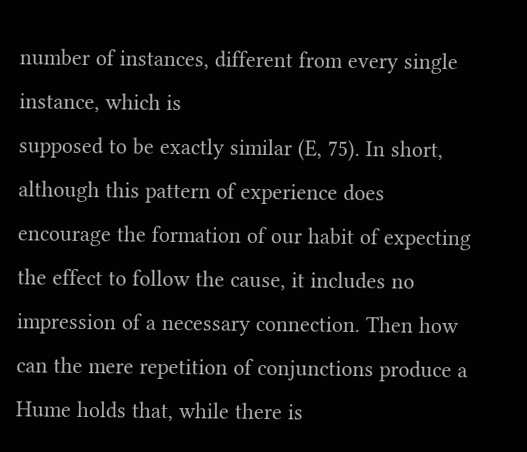number of instances, different from every single instance, which is
supposed to be exactly similar (E, 75). In short, although this pattern of experience does
encourage the formation of our habit of expecting the effect to follow the cause, it includes no
impression of a necessary connection. Then how can the mere repetition of conjunctions produce a
Hume holds that, while there is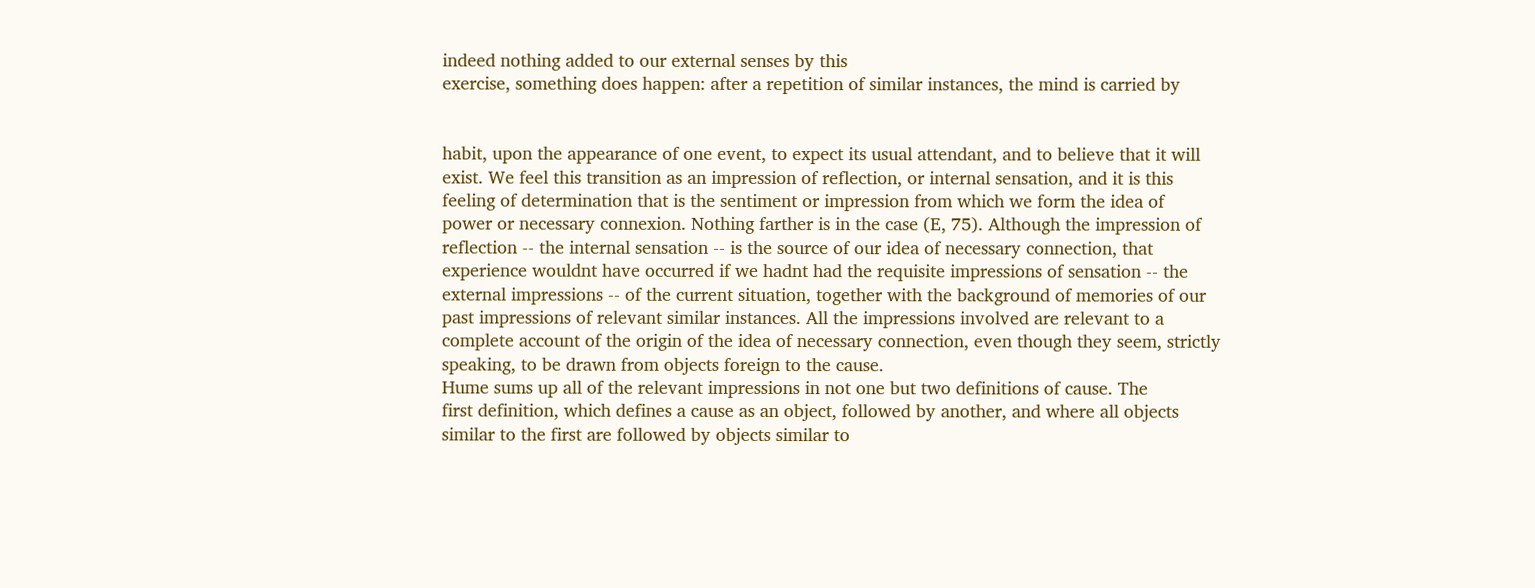indeed nothing added to our external senses by this
exercise, something does happen: after a repetition of similar instances, the mind is carried by


habit, upon the appearance of one event, to expect its usual attendant, and to believe that it will
exist. We feel this transition as an impression of reflection, or internal sensation, and it is this
feeling of determination that is the sentiment or impression from which we form the idea of
power or necessary connexion. Nothing farther is in the case (E, 75). Although the impression of
reflection -- the internal sensation -- is the source of our idea of necessary connection, that
experience wouldnt have occurred if we hadnt had the requisite impressions of sensation -- the
external impressions -- of the current situation, together with the background of memories of our
past impressions of relevant similar instances. All the impressions involved are relevant to a
complete account of the origin of the idea of necessary connection, even though they seem, strictly
speaking, to be drawn from objects foreign to the cause.
Hume sums up all of the relevant impressions in not one but two definitions of cause. The
first definition, which defines a cause as an object, followed by another, and where all objects
similar to the first are followed by objects similar to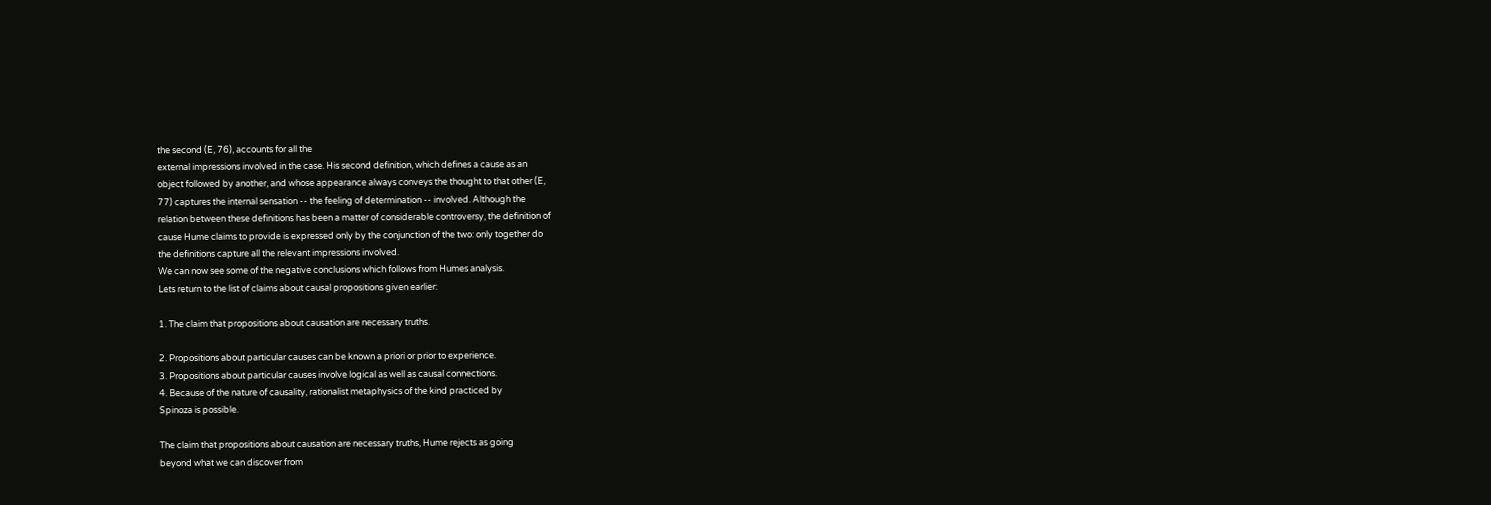the second (E, 76), accounts for all the
external impressions involved in the case. His second definition, which defines a cause as an
object followed by another, and whose appearance always conveys the thought to that other (E,
77) captures the internal sensation -- the feeling of determination -- involved. Although the
relation between these definitions has been a matter of considerable controversy, the definition of
cause Hume claims to provide is expressed only by the conjunction of the two: only together do
the definitions capture all the relevant impressions involved.
We can now see some of the negative conclusions which follows from Humes analysis.
Lets return to the list of claims about causal propositions given earlier:

1. The claim that propositions about causation are necessary truths.

2. Propositions about particular causes can be known a priori or prior to experience.
3. Propositions about particular causes involve logical as well as causal connections.
4. Because of the nature of causality, rationalist metaphysics of the kind practiced by
Spinoza is possible.

The claim that propositions about causation are necessary truths, Hume rejects as going
beyond what we can discover from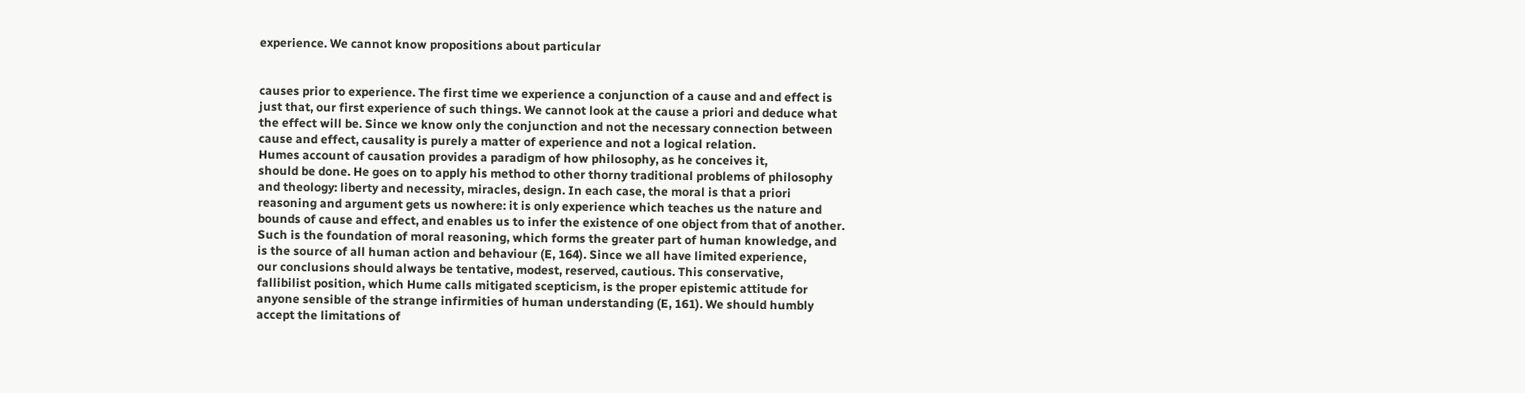experience. We cannot know propositions about particular


causes prior to experience. The first time we experience a conjunction of a cause and and effect is
just that, our first experience of such things. We cannot look at the cause a priori and deduce what
the effect will be. Since we know only the conjunction and not the necessary connection between
cause and effect, causality is purely a matter of experience and not a logical relation.
Humes account of causation provides a paradigm of how philosophy, as he conceives it,
should be done. He goes on to apply his method to other thorny traditional problems of philosophy
and theology: liberty and necessity, miracles, design. In each case, the moral is that a priori
reasoning and argument gets us nowhere: it is only experience which teaches us the nature and
bounds of cause and effect, and enables us to infer the existence of one object from that of another.
Such is the foundation of moral reasoning, which forms the greater part of human knowledge, and
is the source of all human action and behaviour (E, 164). Since we all have limited experience,
our conclusions should always be tentative, modest, reserved, cautious. This conservative,
fallibilist position, which Hume calls mitigated scepticism, is the proper epistemic attitude for
anyone sensible of the strange infirmities of human understanding (E, 161). We should humbly
accept the limitations of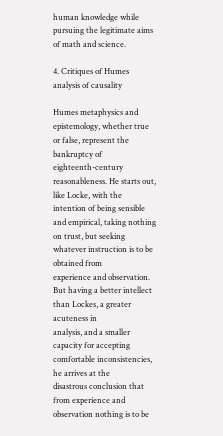human knowledge while pursuing the legitimate aims of math and science.

4. Critiques of Humes analysis of causality

Humes metaphysics and epistemology, whether true or false, represent the bankruptcy of
eighteenth-century reasonableness. He starts out, like Locke, with the intention of being sensible
and empirical, taking nothing on trust, but seeking whatever instruction is to be obtained from
experience and observation. But having a better intellect than Lockes, a greater acuteness in
analysis, and a smaller capacity for accepting comfortable inconsistencies, he arrives at the
disastrous conclusion that from experience and observation nothing is to be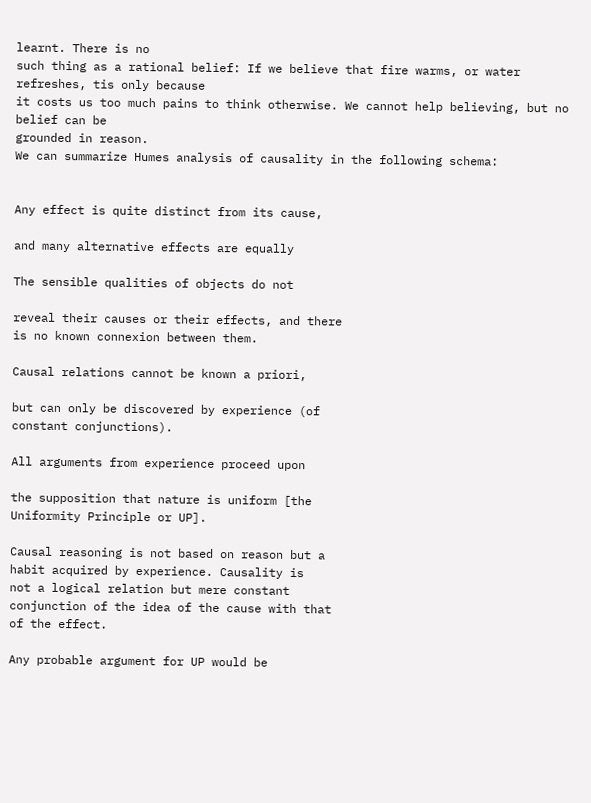learnt. There is no
such thing as a rational belief: If we believe that fire warms, or water refreshes, tis only because
it costs us too much pains to think otherwise. We cannot help believing, but no belief can be
grounded in reason.
We can summarize Humes analysis of causality in the following schema:


Any effect is quite distinct from its cause,

and many alternative effects are equally

The sensible qualities of objects do not

reveal their causes or their effects, and there
is no known connexion between them.

Causal relations cannot be known a priori,

but can only be discovered by experience (of
constant conjunctions).

All arguments from experience proceed upon

the supposition that nature is uniform [the
Uniformity Principle or UP].

Causal reasoning is not based on reason but a
habit acquired by experience. Causality is
not a logical relation but mere constant
conjunction of the idea of the cause with that
of the effect.

Any probable argument for UP would be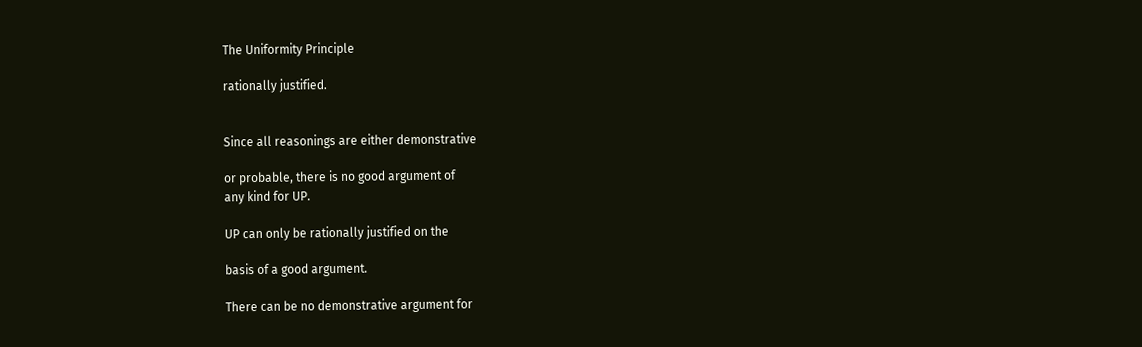The Uniformity Principle

rationally justified.


Since all reasonings are either demonstrative

or probable, there is no good argument of
any kind for UP.

UP can only be rationally justified on the

basis of a good argument.

There can be no demonstrative argument for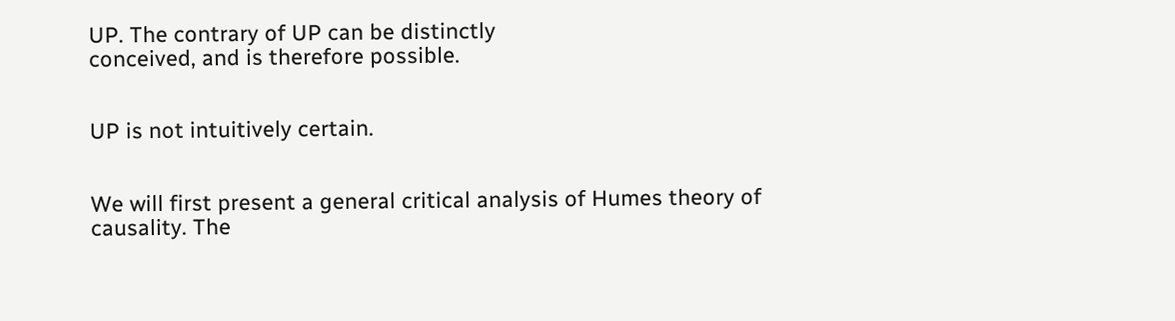UP. The contrary of UP can be distinctly
conceived, and is therefore possible.


UP is not intuitively certain.


We will first present a general critical analysis of Humes theory of causality. The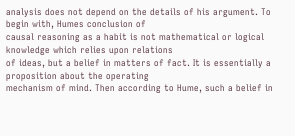analysis does not depend on the details of his argument. To begin with, Humes conclusion of
causal reasoning as a habit is not mathematical or logical knowledge which relies upon relations
of ideas, but a belief in matters of fact. It is essentially a proposition about the operating
mechanism of mind. Then according to Hume, such a belief in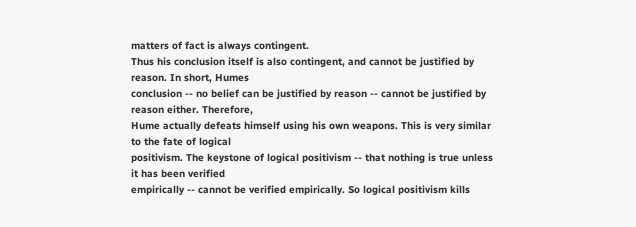matters of fact is always contingent.
Thus his conclusion itself is also contingent, and cannot be justified by reason. In short, Humes
conclusion -- no belief can be justified by reason -- cannot be justified by reason either. Therefore,
Hume actually defeats himself using his own weapons. This is very similar to the fate of logical
positivism. The keystone of logical positivism -- that nothing is true unless it has been verified
empirically -- cannot be verified empirically. So logical positivism kills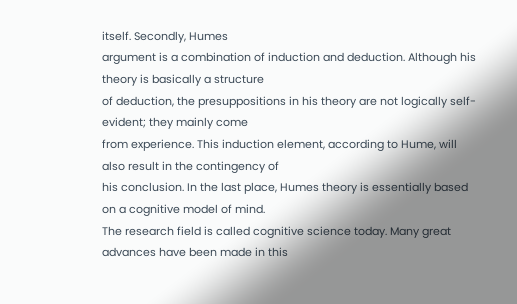itself. Secondly, Humes
argument is a combination of induction and deduction. Although his theory is basically a structure
of deduction, the presuppositions in his theory are not logically self-evident; they mainly come
from experience. This induction element, according to Hume, will also result in the contingency of
his conclusion. In the last place, Humes theory is essentially based on a cognitive model of mind.
The research field is called cognitive science today. Many great advances have been made in this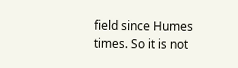field since Humes times. So it is not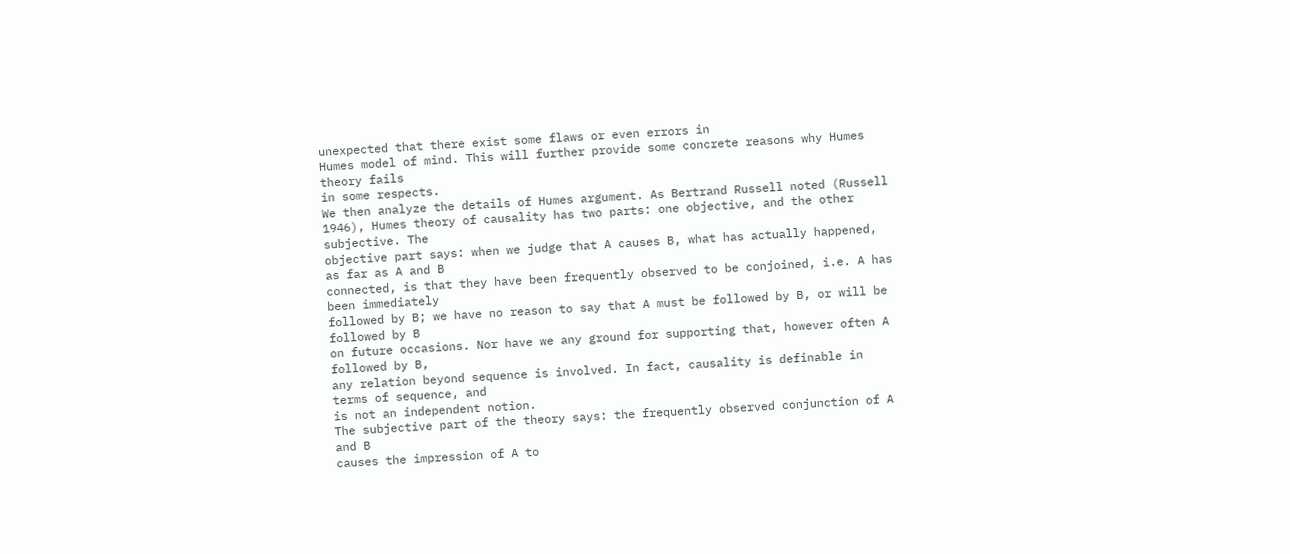unexpected that there exist some flaws or even errors in
Humes model of mind. This will further provide some concrete reasons why Humes theory fails
in some respects.
We then analyze the details of Humes argument. As Bertrand Russell noted (Russell
1946), Humes theory of causality has two parts: one objective, and the other subjective. The
objective part says: when we judge that A causes B, what has actually happened, as far as A and B
connected, is that they have been frequently observed to be conjoined, i.e. A has been immediately
followed by B; we have no reason to say that A must be followed by B, or will be followed by B
on future occasions. Nor have we any ground for supporting that, however often A followed by B,
any relation beyond sequence is involved. In fact, causality is definable in terms of sequence, and
is not an independent notion.
The subjective part of the theory says: the frequently observed conjunction of A and B
causes the impression of A to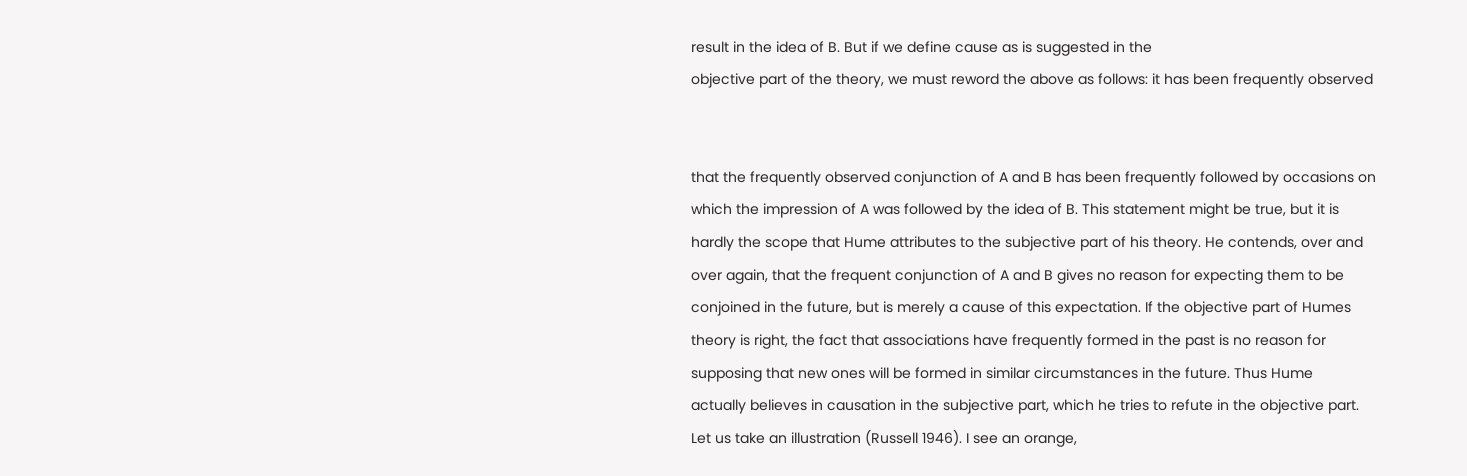result in the idea of B. But if we define cause as is suggested in the
objective part of the theory, we must reword the above as follows: it has been frequently observed


that the frequently observed conjunction of A and B has been frequently followed by occasions on
which the impression of A was followed by the idea of B. This statement might be true, but it is
hardly the scope that Hume attributes to the subjective part of his theory. He contends, over and
over again, that the frequent conjunction of A and B gives no reason for expecting them to be
conjoined in the future, but is merely a cause of this expectation. If the objective part of Humes
theory is right, the fact that associations have frequently formed in the past is no reason for
supposing that new ones will be formed in similar circumstances in the future. Thus Hume
actually believes in causation in the subjective part, which he tries to refute in the objective part.
Let us take an illustration (Russell 1946). I see an orange,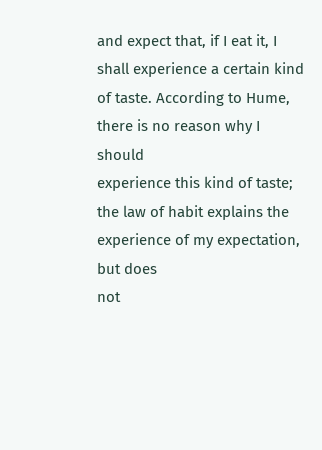and expect that, if I eat it, I
shall experience a certain kind of taste. According to Hume, there is no reason why I should
experience this kind of taste; the law of habit explains the experience of my expectation, but does
not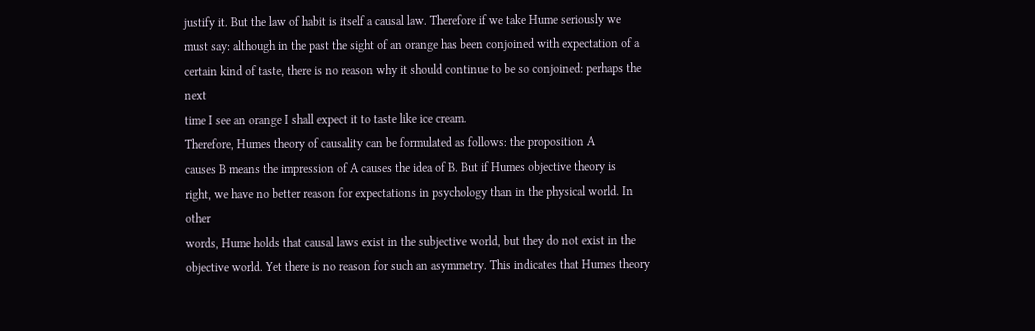justify it. But the law of habit is itself a causal law. Therefore if we take Hume seriously we
must say: although in the past the sight of an orange has been conjoined with expectation of a
certain kind of taste, there is no reason why it should continue to be so conjoined: perhaps the next
time I see an orange I shall expect it to taste like ice cream.
Therefore, Humes theory of causality can be formulated as follows: the proposition A
causes B means the impression of A causes the idea of B. But if Humes objective theory is
right, we have no better reason for expectations in psychology than in the physical world. In other
words, Hume holds that causal laws exist in the subjective world, but they do not exist in the
objective world. Yet there is no reason for such an asymmetry. This indicates that Humes theory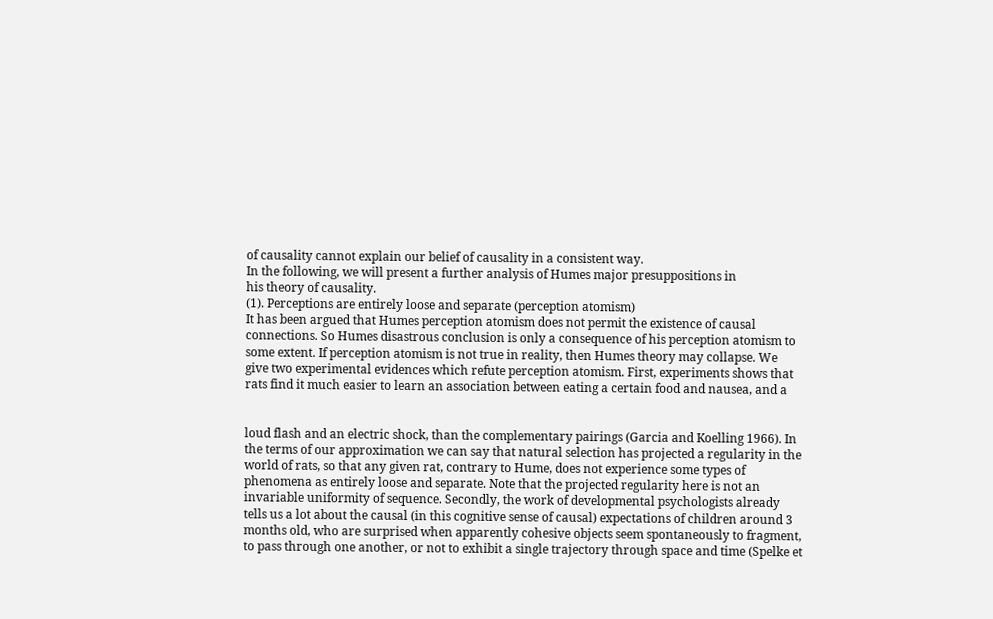of causality cannot explain our belief of causality in a consistent way.
In the following, we will present a further analysis of Humes major presuppositions in
his theory of causality.
(1). Perceptions are entirely loose and separate (perception atomism)
It has been argued that Humes perception atomism does not permit the existence of causal
connections. So Humes disastrous conclusion is only a consequence of his perception atomism to
some extent. If perception atomism is not true in reality, then Humes theory may collapse. We
give two experimental evidences which refute perception atomism. First, experiments shows that
rats find it much easier to learn an association between eating a certain food and nausea, and a


loud flash and an electric shock, than the complementary pairings (Garcia and Koelling 1966). In
the terms of our approximation we can say that natural selection has projected a regularity in the
world of rats, so that any given rat, contrary to Hume, does not experience some types of
phenomena as entirely loose and separate. Note that the projected regularity here is not an
invariable uniformity of sequence. Secondly, the work of developmental psychologists already
tells us a lot about the causal (in this cognitive sense of causal) expectations of children around 3
months old, who are surprised when apparently cohesive objects seem spontaneously to fragment,
to pass through one another, or not to exhibit a single trajectory through space and time (Spelke et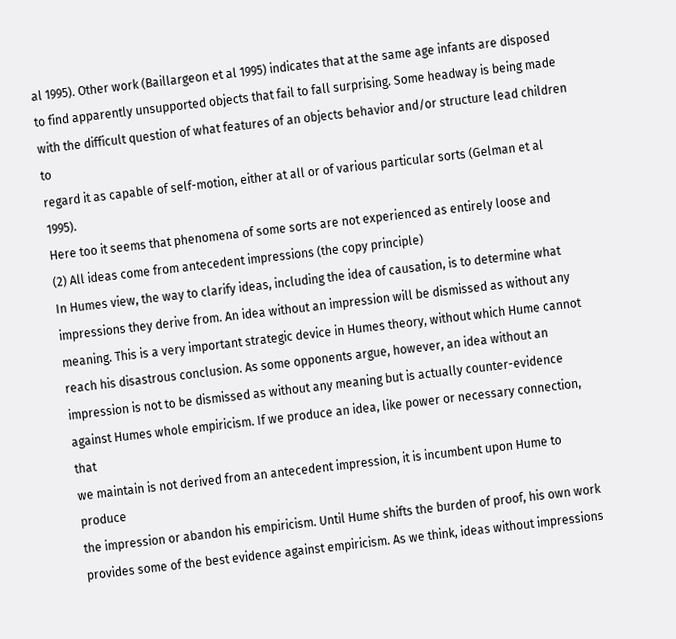al 1995). Other work (Baillargeon et al 1995) indicates that at the same age infants are disposed
to find apparently unsupported objects that fail to fall surprising. Some headway is being made
with the difficult question of what features of an objects behavior and/or structure lead children to
regard it as capable of self-motion, either at all or of various particular sorts (Gelman et al 1995).
Here too it seems that phenomena of some sorts are not experienced as entirely loose and
(2) All ideas come from antecedent impressions (the copy principle)
In Humes view, the way to clarify ideas, including the idea of causation, is to determine what
impressions they derive from. An idea without an impression will be dismissed as without any
meaning. This is a very important strategic device in Humes theory, without which Hume cannot
reach his disastrous conclusion. As some opponents argue, however, an idea without an
impression is not to be dismissed as without any meaning but is actually counter-evidence
against Humes whole empiricism. If we produce an idea, like power or necessary connection, that
we maintain is not derived from an antecedent impression, it is incumbent upon Hume to produce
the impression or abandon his empiricism. Until Hume shifts the burden of proof, his own work
provides some of the best evidence against empiricism. As we think, ideas without impressions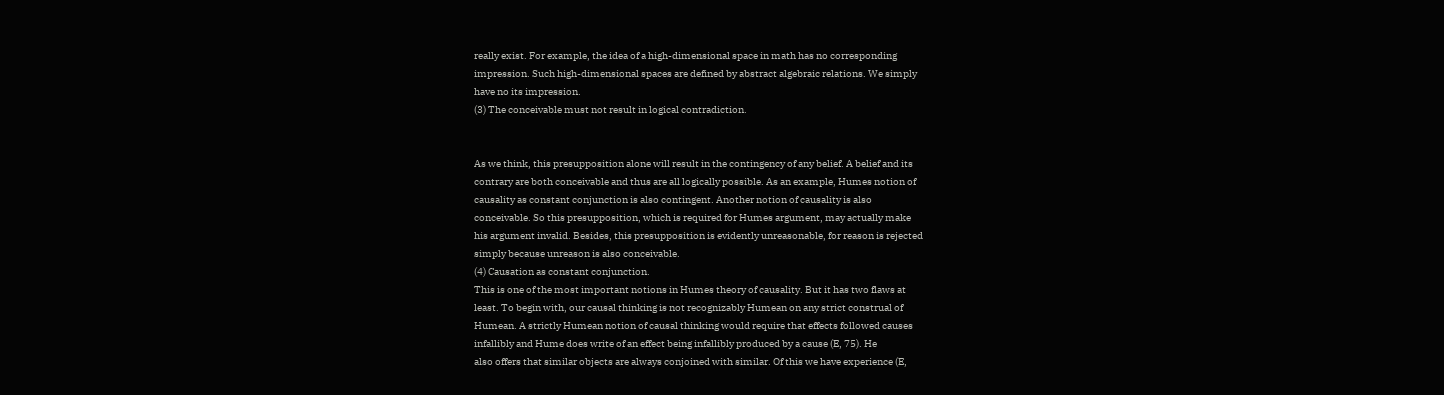really exist. For example, the idea of a high-dimensional space in math has no corresponding
impression. Such high-dimensional spaces are defined by abstract algebraic relations. We simply
have no its impression.
(3) The conceivable must not result in logical contradiction.


As we think, this presupposition alone will result in the contingency of any belief. A belief and its
contrary are both conceivable and thus are all logically possible. As an example, Humes notion of
causality as constant conjunction is also contingent. Another notion of causality is also
conceivable. So this presupposition, which is required for Humes argument, may actually make
his argument invalid. Besides, this presupposition is evidently unreasonable, for reason is rejected
simply because unreason is also conceivable.
(4) Causation as constant conjunction.
This is one of the most important notions in Humes theory of causality. But it has two flaws at
least. To begin with, our causal thinking is not recognizably Humean on any strict construal of
Humean. A strictly Humean notion of causal thinking would require that effects followed causes
infallibly and Hume does write of an effect being infallibly produced by a cause (E, 75). He
also offers that similar objects are always conjoined with similar. Of this we have experience (E,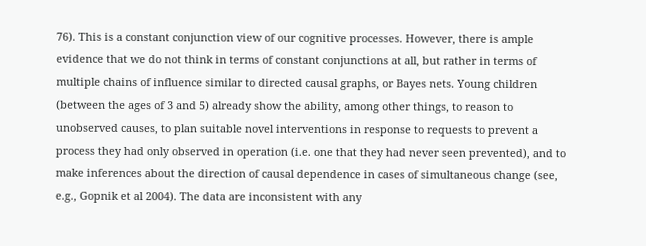76). This is a constant conjunction view of our cognitive processes. However, there is ample
evidence that we do not think in terms of constant conjunctions at all, but rather in terms of
multiple chains of influence similar to directed causal graphs, or Bayes nets. Young children
(between the ages of 3 and 5) already show the ability, among other things, to reason to
unobserved causes, to plan suitable novel interventions in response to requests to prevent a
process they had only observed in operation (i.e. one that they had never seen prevented), and to
make inferences about the direction of causal dependence in cases of simultaneous change (see,
e.g., Gopnik et al 2004). The data are inconsistent with any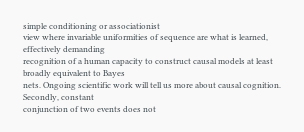simple conditioning or associationist
view where invariable uniformities of sequence are what is learned, effectively demanding
recognition of a human capacity to construct causal models at least broadly equivalent to Bayes
nets. Ongoing scientific work will tell us more about causal cognition. Secondly, constant
conjunction of two events does not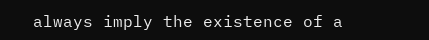always imply the existence of a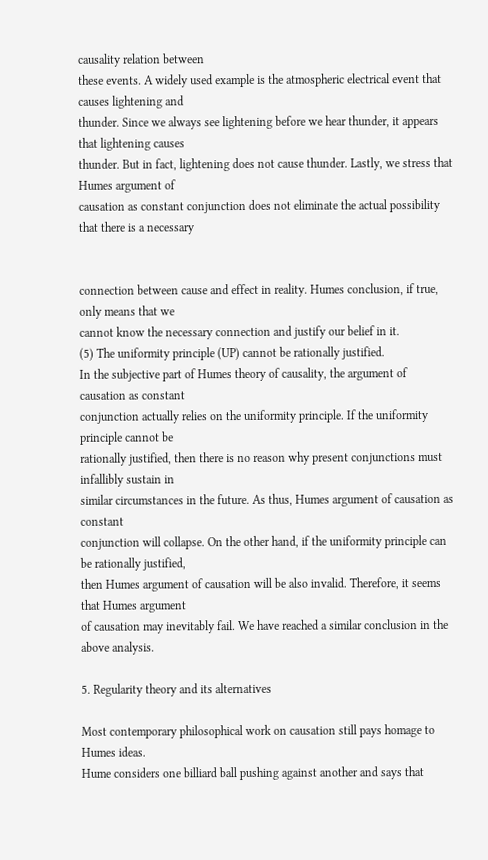causality relation between
these events. A widely used example is the atmospheric electrical event that causes lightening and
thunder. Since we always see lightening before we hear thunder, it appears that lightening causes
thunder. But in fact, lightening does not cause thunder. Lastly, we stress that Humes argument of
causation as constant conjunction does not eliminate the actual possibility that there is a necessary


connection between cause and effect in reality. Humes conclusion, if true, only means that we
cannot know the necessary connection and justify our belief in it.
(5) The uniformity principle (UP) cannot be rationally justified.
In the subjective part of Humes theory of causality, the argument of causation as constant
conjunction actually relies on the uniformity principle. If the uniformity principle cannot be
rationally justified, then there is no reason why present conjunctions must infallibly sustain in
similar circumstances in the future. As thus, Humes argument of causation as constant
conjunction will collapse. On the other hand, if the uniformity principle can be rationally justified,
then Humes argument of causation will be also invalid. Therefore, it seems that Humes argument
of causation may inevitably fail. We have reached a similar conclusion in the above analysis.

5. Regularity theory and its alternatives

Most contemporary philosophical work on causation still pays homage to Humes ideas.
Hume considers one billiard ball pushing against another and says that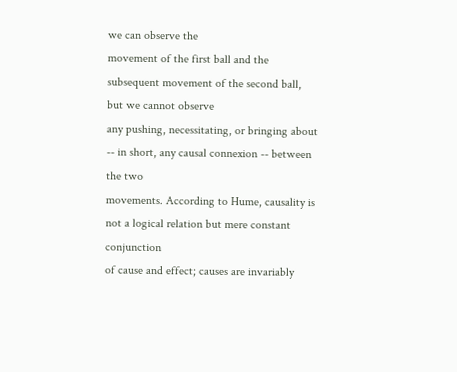we can observe the
movement of the first ball and the subsequent movement of the second ball, but we cannot observe
any pushing, necessitating, or bringing about -- in short, any causal connexion -- between the two
movements. According to Hume, causality is not a logical relation but mere constant conjunction
of cause and effect; causes are invariably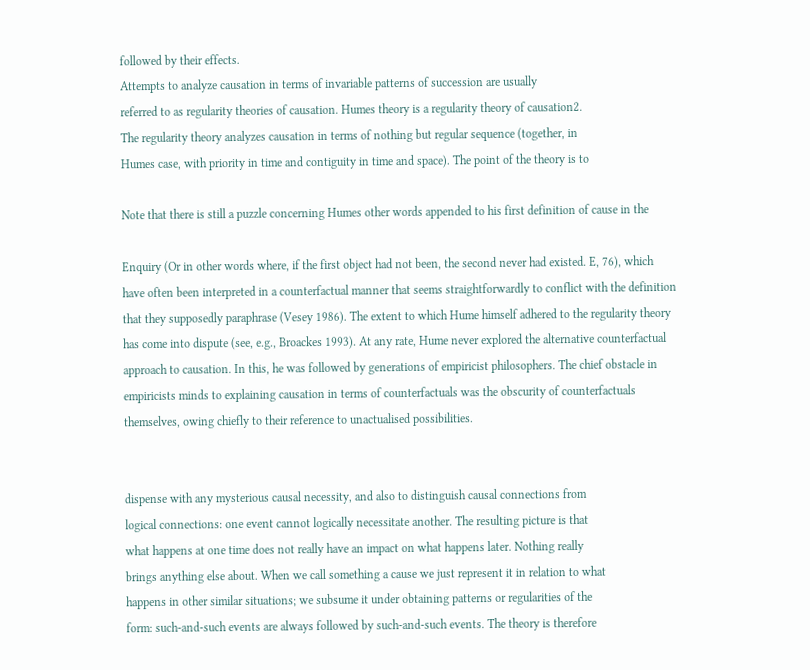followed by their effects.
Attempts to analyze causation in terms of invariable patterns of succession are usually
referred to as regularity theories of causation. Humes theory is a regularity theory of causation2.
The regularity theory analyzes causation in terms of nothing but regular sequence (together, in
Humes case, with priority in time and contiguity in time and space). The point of the theory is to

Note that there is still a puzzle concerning Humes other words appended to his first definition of cause in the

Enquiry (Or in other words where, if the first object had not been, the second never had existed. E, 76), which
have often been interpreted in a counterfactual manner that seems straightforwardly to conflict with the definition
that they supposedly paraphrase (Vesey 1986). The extent to which Hume himself adhered to the regularity theory
has come into dispute (see, e.g., Broackes 1993). At any rate, Hume never explored the alternative counterfactual
approach to causation. In this, he was followed by generations of empiricist philosophers. The chief obstacle in
empiricists minds to explaining causation in terms of counterfactuals was the obscurity of counterfactuals
themselves, owing chiefly to their reference to unactualised possibilities.


dispense with any mysterious causal necessity, and also to distinguish causal connections from
logical connections: one event cannot logically necessitate another. The resulting picture is that
what happens at one time does not really have an impact on what happens later. Nothing really
brings anything else about. When we call something a cause we just represent it in relation to what
happens in other similar situations; we subsume it under obtaining patterns or regularities of the
form: such-and-such events are always followed by such-and-such events. The theory is therefore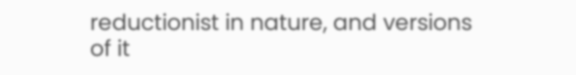reductionist in nature, and versions of it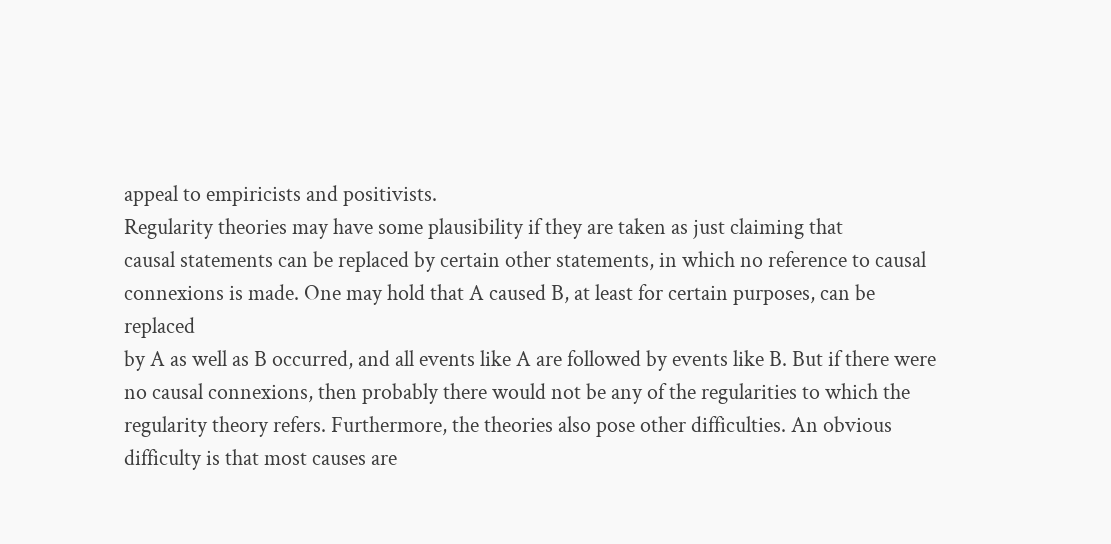appeal to empiricists and positivists.
Regularity theories may have some plausibility if they are taken as just claiming that
causal statements can be replaced by certain other statements, in which no reference to causal
connexions is made. One may hold that A caused B, at least for certain purposes, can be replaced
by A as well as B occurred, and all events like A are followed by events like B. But if there were
no causal connexions, then probably there would not be any of the regularities to which the
regularity theory refers. Furthermore, the theories also pose other difficulties. An obvious
difficulty is that most causes are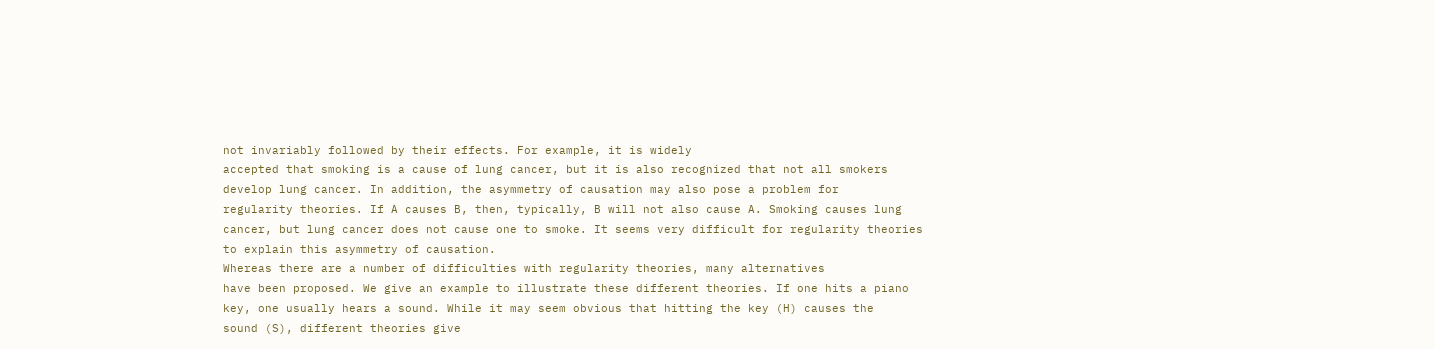not invariably followed by their effects. For example, it is widely
accepted that smoking is a cause of lung cancer, but it is also recognized that not all smokers
develop lung cancer. In addition, the asymmetry of causation may also pose a problem for
regularity theories. If A causes B, then, typically, B will not also cause A. Smoking causes lung
cancer, but lung cancer does not cause one to smoke. It seems very difficult for regularity theories
to explain this asymmetry of causation.
Whereas there are a number of difficulties with regularity theories, many alternatives
have been proposed. We give an example to illustrate these different theories. If one hits a piano
key, one usually hears a sound. While it may seem obvious that hitting the key (H) causes the
sound (S), different theories give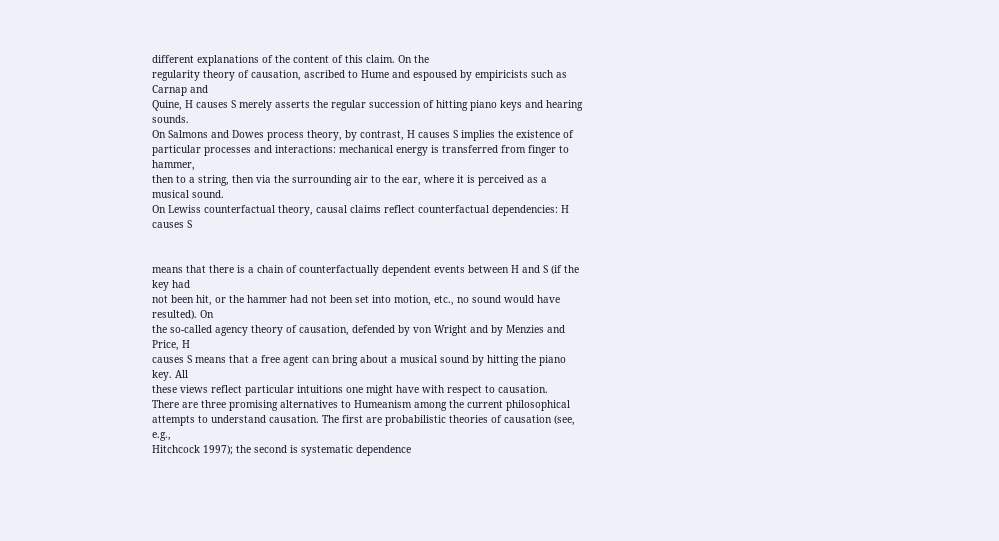different explanations of the content of this claim. On the
regularity theory of causation, ascribed to Hume and espoused by empiricists such as Carnap and
Quine, H causes S merely asserts the regular succession of hitting piano keys and hearing sounds.
On Salmons and Dowes process theory, by contrast, H causes S implies the existence of
particular processes and interactions: mechanical energy is transferred from finger to hammer,
then to a string, then via the surrounding air to the ear, where it is perceived as a musical sound.
On Lewiss counterfactual theory, causal claims reflect counterfactual dependencies: H causes S


means that there is a chain of counterfactually dependent events between H and S (if the key had
not been hit, or the hammer had not been set into motion, etc., no sound would have resulted). On
the so-called agency theory of causation, defended by von Wright and by Menzies and Price, H
causes S means that a free agent can bring about a musical sound by hitting the piano key. All
these views reflect particular intuitions one might have with respect to causation.
There are three promising alternatives to Humeanism among the current philosophical
attempts to understand causation. The first are probabilistic theories of causation (see, e.g.,
Hitchcock 1997); the second is systematic dependence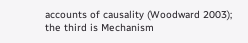accounts of causality (Woodward 2003);
the third is Mechanism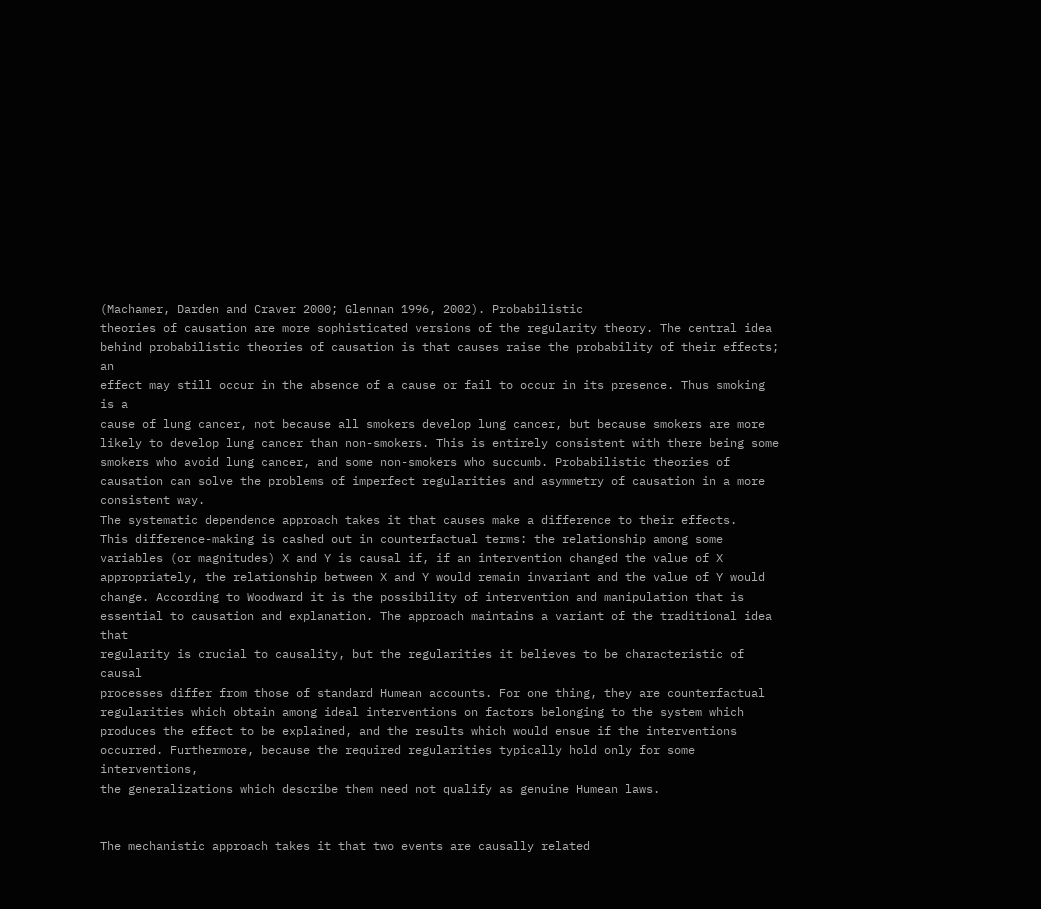(Machamer, Darden and Craver 2000; Glennan 1996, 2002). Probabilistic
theories of causation are more sophisticated versions of the regularity theory. The central idea
behind probabilistic theories of causation is that causes raise the probability of their effects; an
effect may still occur in the absence of a cause or fail to occur in its presence. Thus smoking is a
cause of lung cancer, not because all smokers develop lung cancer, but because smokers are more
likely to develop lung cancer than non-smokers. This is entirely consistent with there being some
smokers who avoid lung cancer, and some non-smokers who succumb. Probabilistic theories of
causation can solve the problems of imperfect regularities and asymmetry of causation in a more
consistent way.
The systematic dependence approach takes it that causes make a difference to their effects.
This difference-making is cashed out in counterfactual terms: the relationship among some
variables (or magnitudes) X and Y is causal if, if an intervention changed the value of X
appropriately, the relationship between X and Y would remain invariant and the value of Y would
change. According to Woodward it is the possibility of intervention and manipulation that is
essential to causation and explanation. The approach maintains a variant of the traditional idea that
regularity is crucial to causality, but the regularities it believes to be characteristic of causal
processes differ from those of standard Humean accounts. For one thing, they are counterfactual
regularities which obtain among ideal interventions on factors belonging to the system which
produces the effect to be explained, and the results which would ensue if the interventions
occurred. Furthermore, because the required regularities typically hold only for some interventions,
the generalizations which describe them need not qualify as genuine Humean laws.


The mechanistic approach takes it that two events are causally related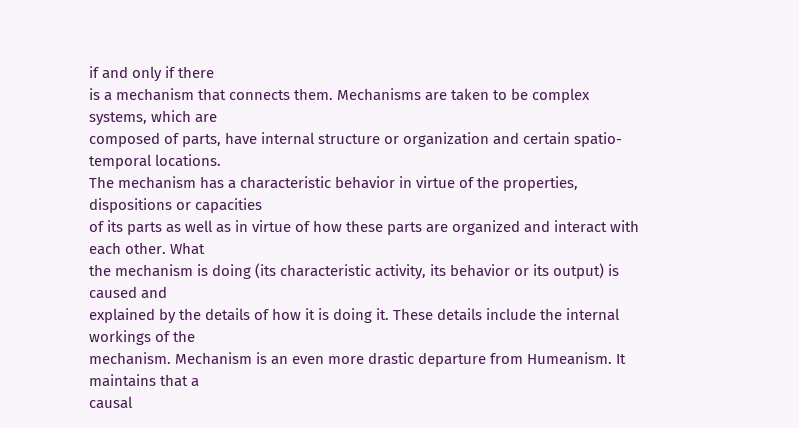if and only if there
is a mechanism that connects them. Mechanisms are taken to be complex systems, which are
composed of parts, have internal structure or organization and certain spatio-temporal locations.
The mechanism has a characteristic behavior in virtue of the properties, dispositions or capacities
of its parts as well as in virtue of how these parts are organized and interact with each other. What
the mechanism is doing (its characteristic activity, its behavior or its output) is caused and
explained by the details of how it is doing it. These details include the internal workings of the
mechanism. Mechanism is an even more drastic departure from Humeanism. It maintains that a
causal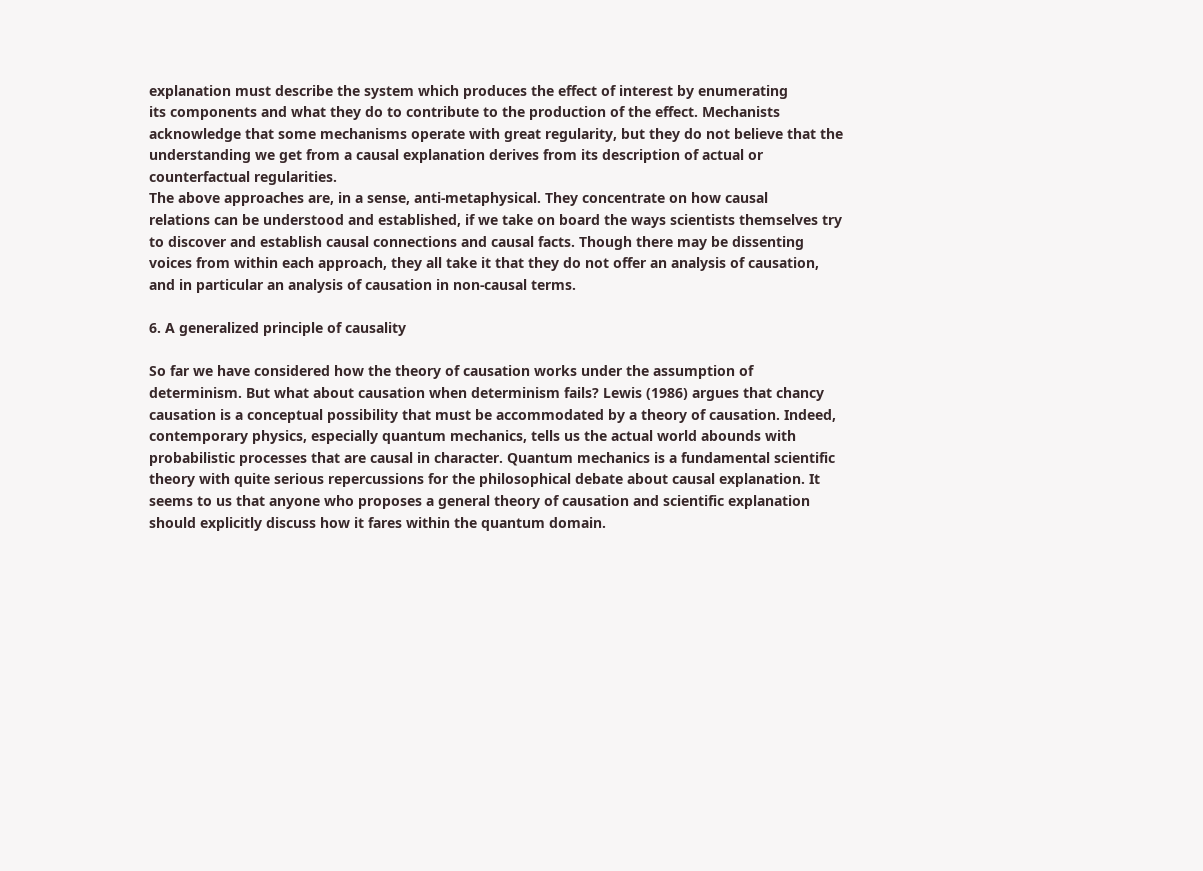explanation must describe the system which produces the effect of interest by enumerating
its components and what they do to contribute to the production of the effect. Mechanists
acknowledge that some mechanisms operate with great regularity, but they do not believe that the
understanding we get from a causal explanation derives from its description of actual or
counterfactual regularities.
The above approaches are, in a sense, anti-metaphysical. They concentrate on how causal
relations can be understood and established, if we take on board the ways scientists themselves try
to discover and establish causal connections and causal facts. Though there may be dissenting
voices from within each approach, they all take it that they do not offer an analysis of causation,
and in particular an analysis of causation in non-causal terms.

6. A generalized principle of causality

So far we have considered how the theory of causation works under the assumption of
determinism. But what about causation when determinism fails? Lewis (1986) argues that chancy
causation is a conceptual possibility that must be accommodated by a theory of causation. Indeed,
contemporary physics, especially quantum mechanics, tells us the actual world abounds with
probabilistic processes that are causal in character. Quantum mechanics is a fundamental scientific
theory with quite serious repercussions for the philosophical debate about causal explanation. It
seems to us that anyone who proposes a general theory of causation and scientific explanation
should explicitly discuss how it fares within the quantum domain.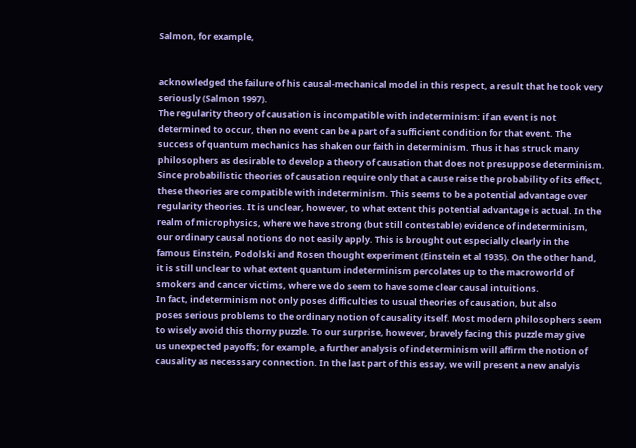Salmon, for example,


acknowledged the failure of his causal-mechanical model in this respect, a result that he took very
seriously (Salmon 1997).
The regularity theory of causation is incompatible with indeterminism: if an event is not
determined to occur, then no event can be a part of a sufficient condition for that event. The
success of quantum mechanics has shaken our faith in determinism. Thus it has struck many
philosophers as desirable to develop a theory of causation that does not presuppose determinism.
Since probabilistic theories of causation require only that a cause raise the probability of its effect,
these theories are compatible with indeterminism. This seems to be a potential advantage over
regularity theories. It is unclear, however, to what extent this potential advantage is actual. In the
realm of microphysics, where we have strong (but still contestable) evidence of indeterminism,
our ordinary causal notions do not easily apply. This is brought out especially clearly in the
famous Einstein, Podolski and Rosen thought experiment (Einstein et al 1935). On the other hand,
it is still unclear to what extent quantum indeterminism percolates up to the macroworld of
smokers and cancer victims, where we do seem to have some clear causal intuitions.
In fact, indeterminism not only poses difficulties to usual theories of causation, but also
poses serious problems to the ordinary notion of causality itself. Most modern philosophers seem
to wisely avoid this thorny puzzle. To our surprise, however, bravely facing this puzzle may give
us unexpected payoffs; for example, a further analysis of indeterminism will affirm the notion of
causality as necesssary connection. In the last part of this essay, we will present a new analyis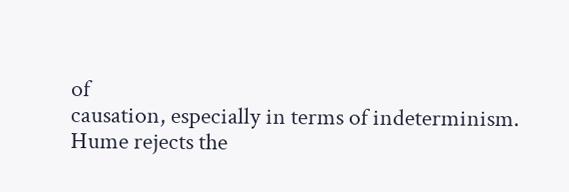of
causation, especially in terms of indeterminism.
Hume rejects the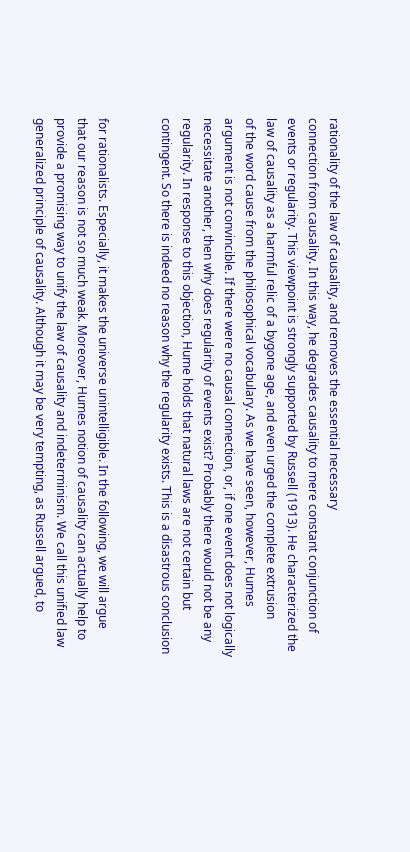rationality of the law of causality, and removes the essential necessary
connection from causality. In this way, he degrades causality to mere constant conjunction of
events or regularity. This viewpoint is strongly supported by Russell (1913). He characterized the
law of causality as a harmful relic of a bygone age, and even urged the complete extrusion
of the word cause from the philosophical vocabulary. As we have seen, however, Humes
argument is not convincible. If there were no causal connection, or, if one event does not logically
necessitate another, then why does regularity of events exist? Probably there would not be any
regularity. In response to this objection, Hume holds that natural laws are not certain but
contingent. So there is indeed no reason why the regularity exists. This is a disastrous conclusion


for rationalists. Especially, it makes the universe unintelligible. In the following, we will argue
that our reason is not so much weak. Moreover, Humes notion of causality can actually help to
provide a promising way to unify the law of causality and indeterminism. We call this unified law
generalized principle of causality. Although it may be very tempting, as Russell argued, to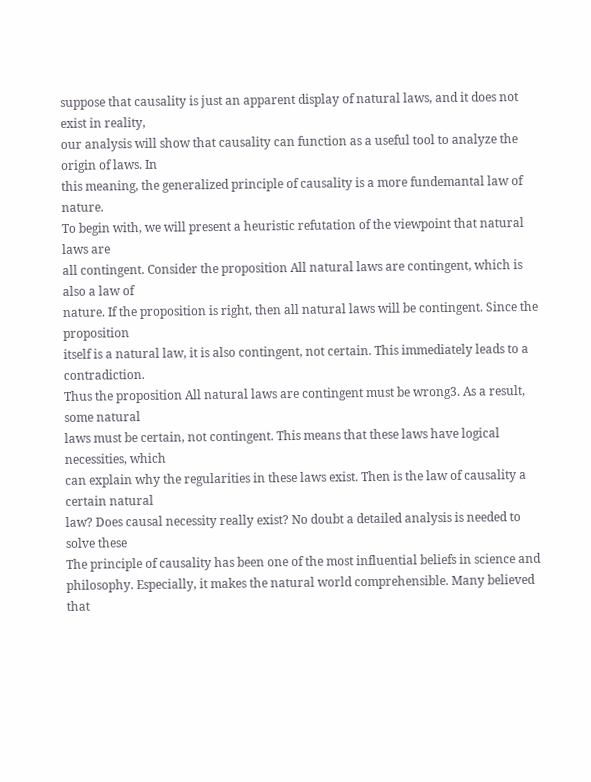suppose that causality is just an apparent display of natural laws, and it does not exist in reality,
our analysis will show that causality can function as a useful tool to analyze the origin of laws. In
this meaning, the generalized principle of causality is a more fundemantal law of nature.
To begin with, we will present a heuristic refutation of the viewpoint that natural laws are
all contingent. Consider the proposition All natural laws are contingent, which is also a law of
nature. If the proposition is right, then all natural laws will be contingent. Since the proposition
itself is a natural law, it is also contingent, not certain. This immediately leads to a contradiction.
Thus the proposition All natural laws are contingent must be wrong3. As a result, some natural
laws must be certain, not contingent. This means that these laws have logical necessities, which
can explain why the regularities in these laws exist. Then is the law of causality a certain natural
law? Does causal necessity really exist? No doubt a detailed analysis is needed to solve these
The principle of causality has been one of the most influential beliefs in science and
philosophy. Especially, it makes the natural world comprehensible. Many believed that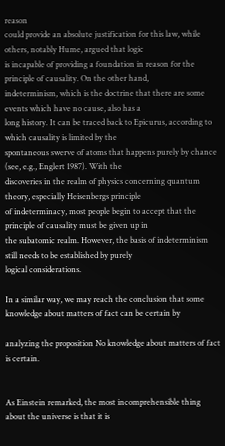reason
could provide an absolute justification for this law, while others, notably Hume, argued that logic
is incapable of providing a foundation in reason for the principle of causality. On the other hand,
indeterminism, which is the doctrine that there are some events which have no cause, also has a
long history. It can be traced back to Epicurus, according to which causality is limited by the
spontaneous swerve of atoms that happens purely by chance (see, e.g., Englert 1987). With the
discoveries in the realm of physics concerning quantum theory, especially Heisenbergs principle
of indeterminacy, most people begin to accept that the principle of causality must be given up in
the subatomic realm. However, the basis of indeterminism still needs to be established by purely
logical considerations.

In a similar way, we may reach the conclusion that some knowledge about matters of fact can be certain by

analyzing the proposition No knowledge about matters of fact is certain.


As Einstein remarked, the most incomprehensible thing about the universe is that it is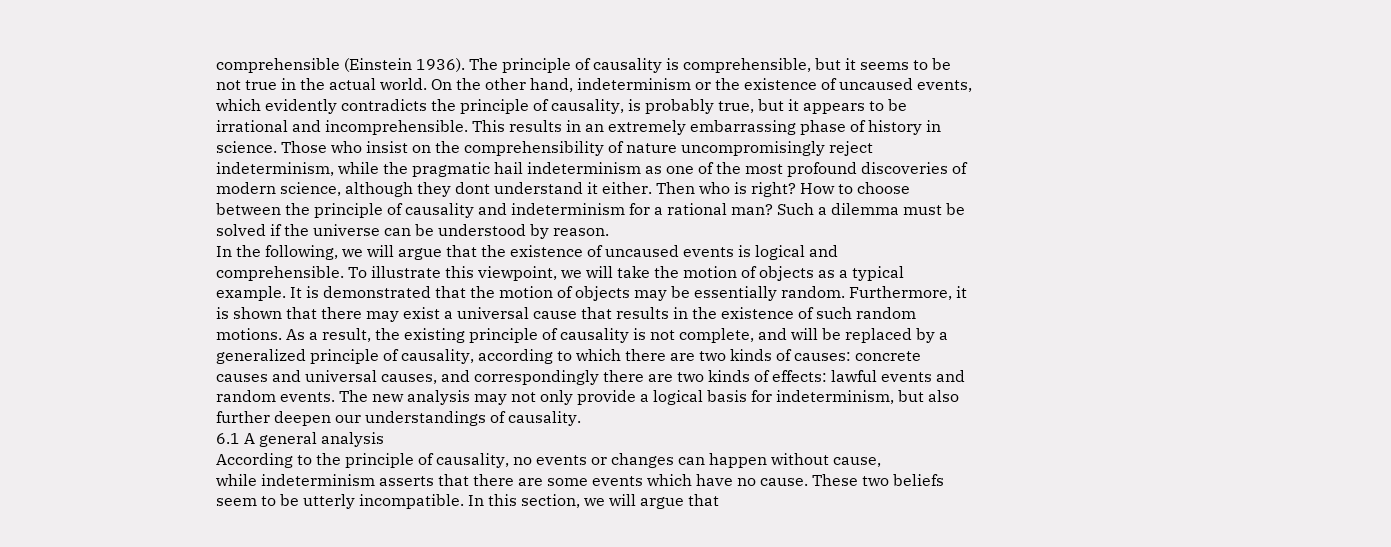comprehensible (Einstein 1936). The principle of causality is comprehensible, but it seems to be
not true in the actual world. On the other hand, indeterminism or the existence of uncaused events,
which evidently contradicts the principle of causality, is probably true, but it appears to be
irrational and incomprehensible. This results in an extremely embarrassing phase of history in
science. Those who insist on the comprehensibility of nature uncompromisingly reject
indeterminism, while the pragmatic hail indeterminism as one of the most profound discoveries of
modern science, although they dont understand it either. Then who is right? How to choose
between the principle of causality and indeterminism for a rational man? Such a dilemma must be
solved if the universe can be understood by reason.
In the following, we will argue that the existence of uncaused events is logical and
comprehensible. To illustrate this viewpoint, we will take the motion of objects as a typical
example. It is demonstrated that the motion of objects may be essentially random. Furthermore, it
is shown that there may exist a universal cause that results in the existence of such random
motions. As a result, the existing principle of causality is not complete, and will be replaced by a
generalized principle of causality, according to which there are two kinds of causes: concrete
causes and universal causes, and correspondingly there are two kinds of effects: lawful events and
random events. The new analysis may not only provide a logical basis for indeterminism, but also
further deepen our understandings of causality.
6.1 A general analysis
According to the principle of causality, no events or changes can happen without cause,
while indeterminism asserts that there are some events which have no cause. These two beliefs
seem to be utterly incompatible. In this section, we will argue that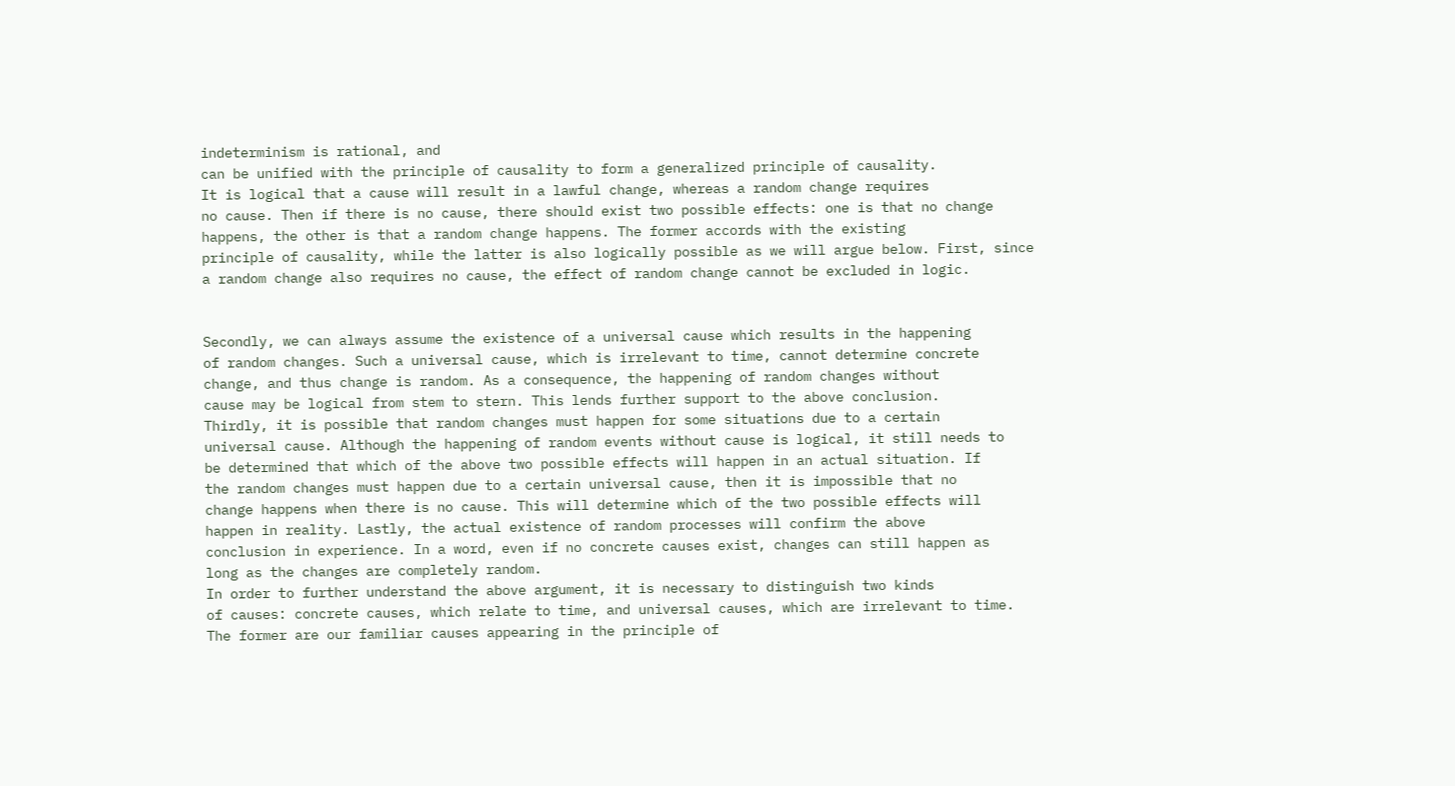indeterminism is rational, and
can be unified with the principle of causality to form a generalized principle of causality.
It is logical that a cause will result in a lawful change, whereas a random change requires
no cause. Then if there is no cause, there should exist two possible effects: one is that no change
happens, the other is that a random change happens. The former accords with the existing
principle of causality, while the latter is also logically possible as we will argue below. First, since
a random change also requires no cause, the effect of random change cannot be excluded in logic.


Secondly, we can always assume the existence of a universal cause which results in the happening
of random changes. Such a universal cause, which is irrelevant to time, cannot determine concrete
change, and thus change is random. As a consequence, the happening of random changes without
cause may be logical from stem to stern. This lends further support to the above conclusion.
Thirdly, it is possible that random changes must happen for some situations due to a certain
universal cause. Although the happening of random events without cause is logical, it still needs to
be determined that which of the above two possible effects will happen in an actual situation. If
the random changes must happen due to a certain universal cause, then it is impossible that no
change happens when there is no cause. This will determine which of the two possible effects will
happen in reality. Lastly, the actual existence of random processes will confirm the above
conclusion in experience. In a word, even if no concrete causes exist, changes can still happen as
long as the changes are completely random.
In order to further understand the above argument, it is necessary to distinguish two kinds
of causes: concrete causes, which relate to time, and universal causes, which are irrelevant to time.
The former are our familiar causes appearing in the principle of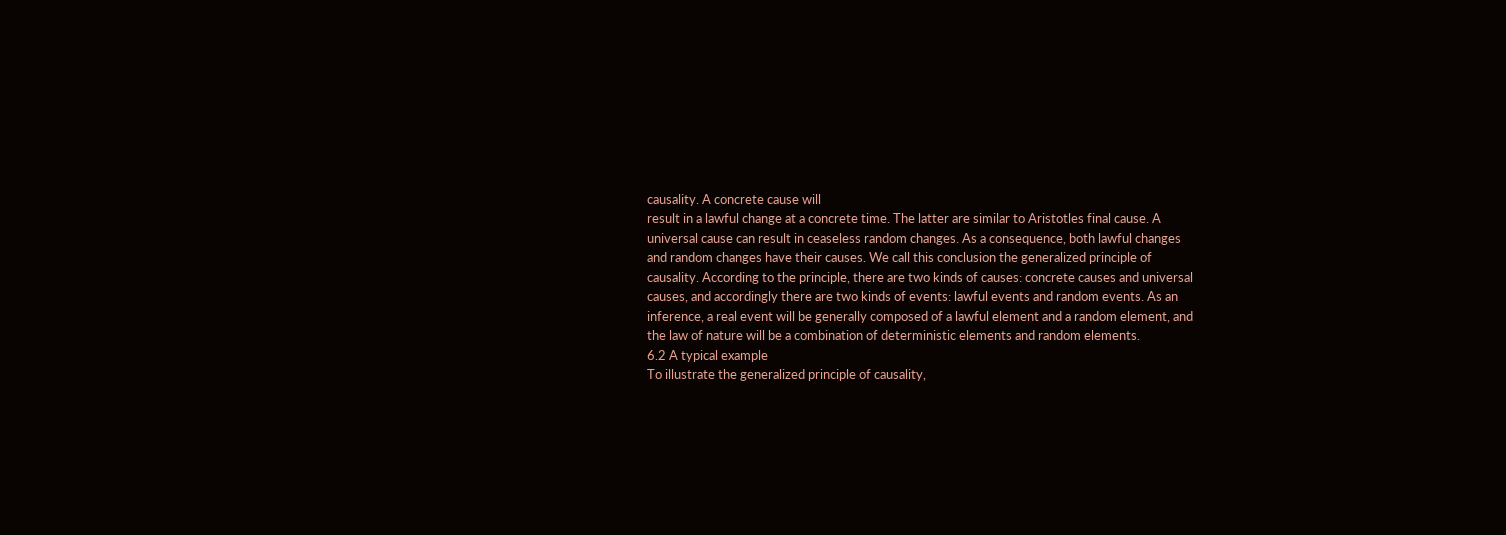causality. A concrete cause will
result in a lawful change at a concrete time. The latter are similar to Aristotles final cause. A
universal cause can result in ceaseless random changes. As a consequence, both lawful changes
and random changes have their causes. We call this conclusion the generalized principle of
causality. According to the principle, there are two kinds of causes: concrete causes and universal
causes, and accordingly there are two kinds of events: lawful events and random events. As an
inference, a real event will be generally composed of a lawful element and a random element, and
the law of nature will be a combination of deterministic elements and random elements.
6.2 A typical example
To illustrate the generalized principle of causality,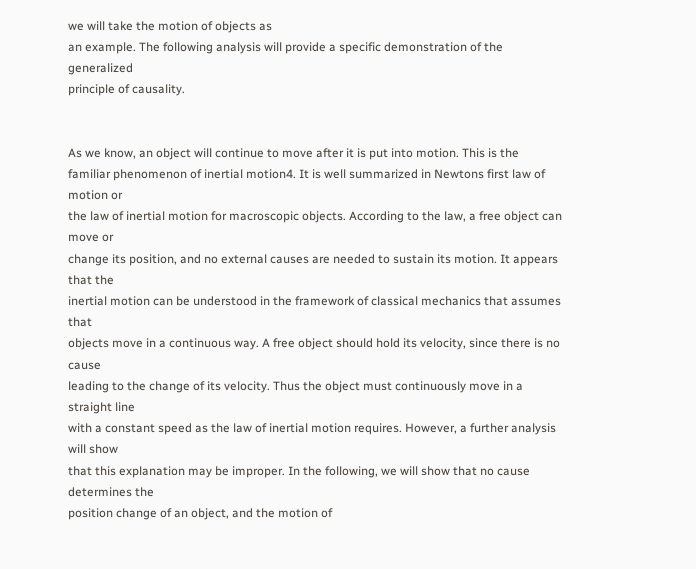we will take the motion of objects as
an example. The following analysis will provide a specific demonstration of the generalized
principle of causality.


As we know, an object will continue to move after it is put into motion. This is the
familiar phenomenon of inertial motion4. It is well summarized in Newtons first law of motion or
the law of inertial motion for macroscopic objects. According to the law, a free object can move or
change its position, and no external causes are needed to sustain its motion. It appears that the
inertial motion can be understood in the framework of classical mechanics that assumes that
objects move in a continuous way. A free object should hold its velocity, since there is no cause
leading to the change of its velocity. Thus the object must continuously move in a straight line
with a constant speed as the law of inertial motion requires. However, a further analysis will show
that this explanation may be improper. In the following, we will show that no cause determines the
position change of an object, and the motion of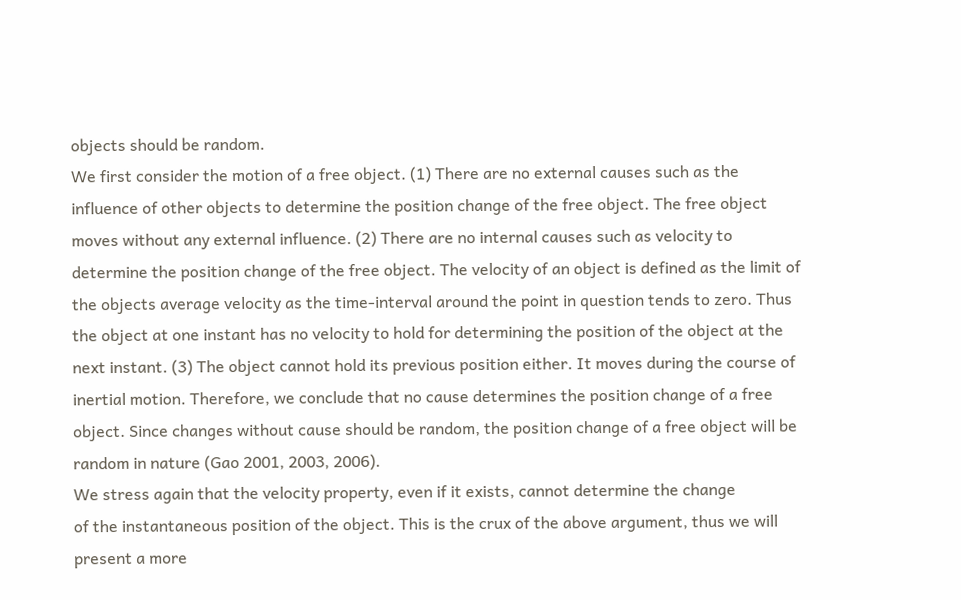objects should be random.
We first consider the motion of a free object. (1) There are no external causes such as the
influence of other objects to determine the position change of the free object. The free object
moves without any external influence. (2) There are no internal causes such as velocity to
determine the position change of the free object. The velocity of an object is defined as the limit of
the objects average velocity as the time-interval around the point in question tends to zero. Thus
the object at one instant has no velocity to hold for determining the position of the object at the
next instant. (3) The object cannot hold its previous position either. It moves during the course of
inertial motion. Therefore, we conclude that no cause determines the position change of a free
object. Since changes without cause should be random, the position change of a free object will be
random in nature (Gao 2001, 2003, 2006).
We stress again that the velocity property, even if it exists, cannot determine the change
of the instantaneous position of the object. This is the crux of the above argument, thus we will
present a more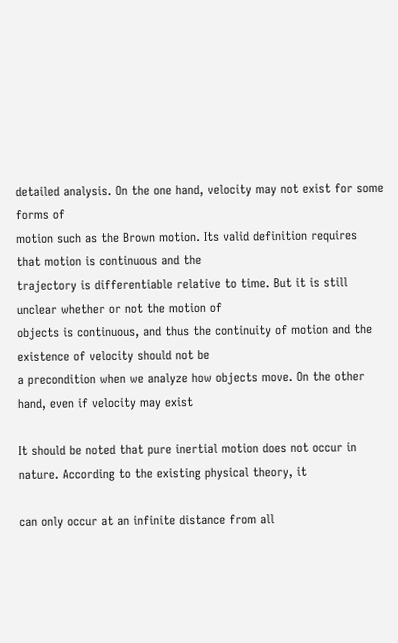detailed analysis. On the one hand, velocity may not exist for some forms of
motion such as the Brown motion. Its valid definition requires that motion is continuous and the
trajectory is differentiable relative to time. But it is still unclear whether or not the motion of
objects is continuous, and thus the continuity of motion and the existence of velocity should not be
a precondition when we analyze how objects move. On the other hand, even if velocity may exist

It should be noted that pure inertial motion does not occur in nature. According to the existing physical theory, it

can only occur at an infinite distance from all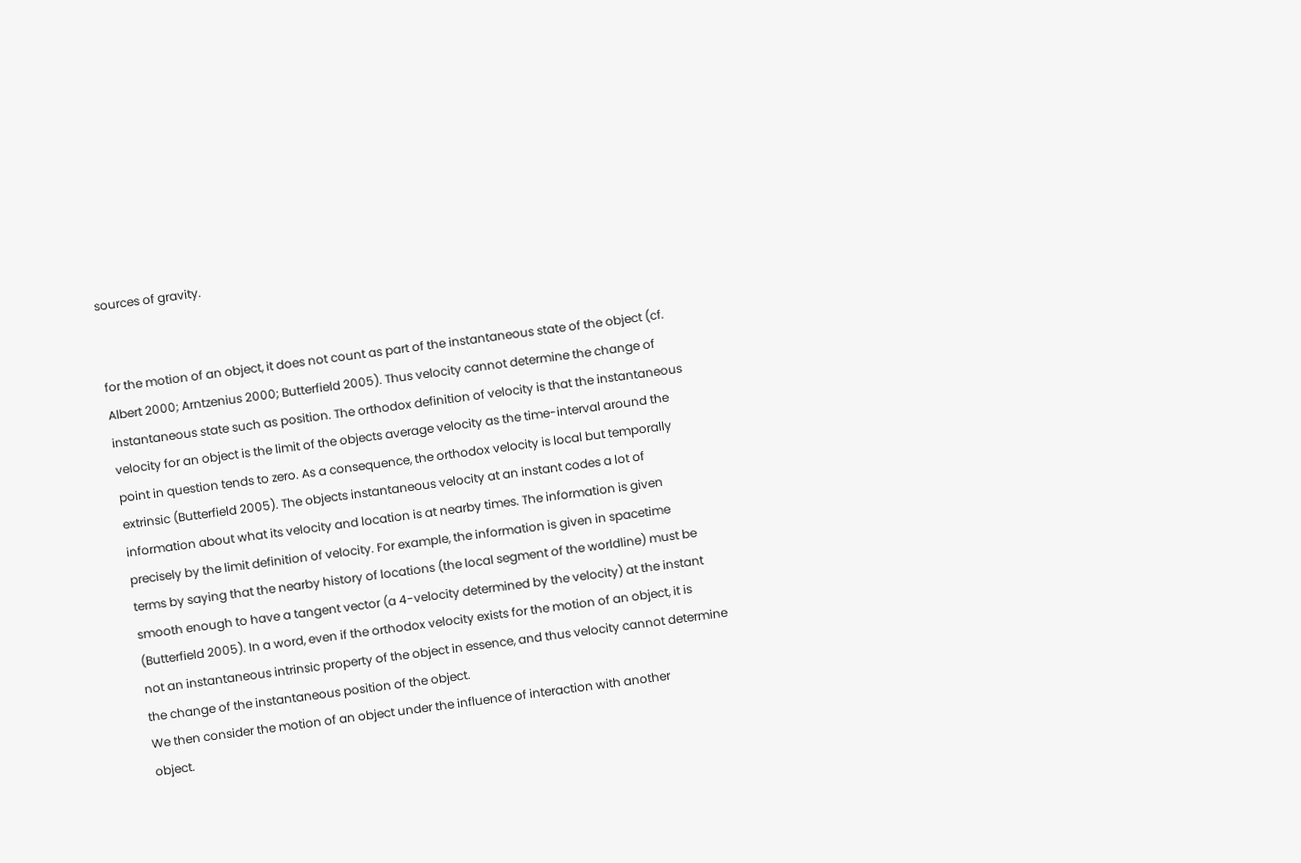sources of gravity.


for the motion of an object, it does not count as part of the instantaneous state of the object (cf.
Albert 2000; Arntzenius 2000; Butterfield 2005). Thus velocity cannot determine the change of
instantaneous state such as position. The orthodox definition of velocity is that the instantaneous
velocity for an object is the limit of the objects average velocity as the time-interval around the
point in question tends to zero. As a consequence, the orthodox velocity is local but temporally
extrinsic (Butterfield 2005). The objects instantaneous velocity at an instant codes a lot of
information about what its velocity and location is at nearby times. The information is given
precisely by the limit definition of velocity. For example, the information is given in spacetime
terms by saying that the nearby history of locations (the local segment of the worldline) must be
smooth enough to have a tangent vector (a 4-velocity determined by the velocity) at the instant
(Butterfield 2005). In a word, even if the orthodox velocity exists for the motion of an object, it is
not an instantaneous intrinsic property of the object in essence, and thus velocity cannot determine
the change of the instantaneous position of the object.
We then consider the motion of an object under the influence of interaction with another
object.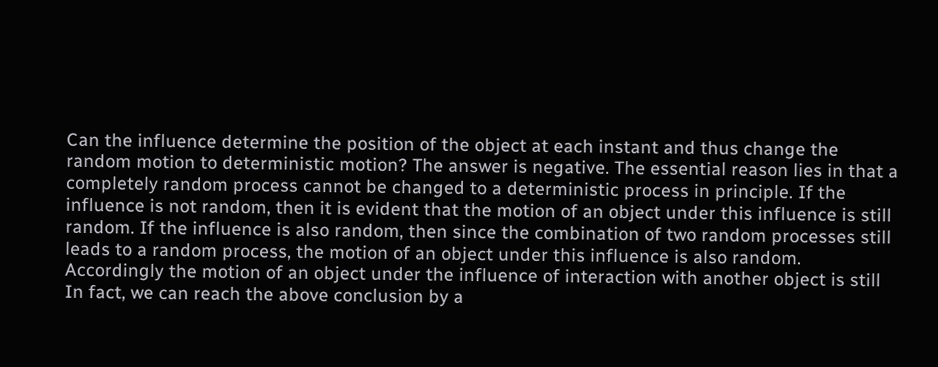Can the influence determine the position of the object at each instant and thus change the
random motion to deterministic motion? The answer is negative. The essential reason lies in that a
completely random process cannot be changed to a deterministic process in principle. If the
influence is not random, then it is evident that the motion of an object under this influence is still
random. If the influence is also random, then since the combination of two random processes still
leads to a random process, the motion of an object under this influence is also random.
Accordingly the motion of an object under the influence of interaction with another object is still
In fact, we can reach the above conclusion by a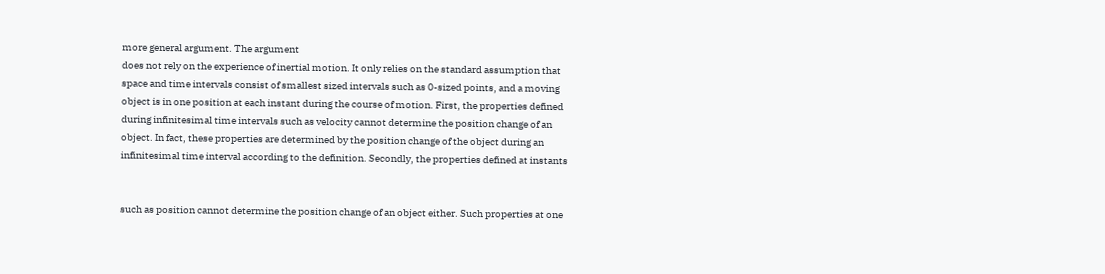more general argument. The argument
does not rely on the experience of inertial motion. It only relies on the standard assumption that
space and time intervals consist of smallest sized intervals such as 0-sized points, and a moving
object is in one position at each instant during the course of motion. First, the properties defined
during infinitesimal time intervals such as velocity cannot determine the position change of an
object. In fact, these properties are determined by the position change of the object during an
infinitesimal time interval according to the definition. Secondly, the properties defined at instants


such as position cannot determine the position change of an object either. Such properties at one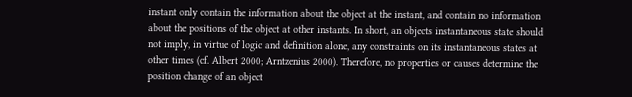instant only contain the information about the object at the instant, and contain no information
about the positions of the object at other instants. In short, an objects instantaneous state should
not imply, in virtue of logic and definition alone, any constraints on its instantaneous states at
other times (cf. Albert 2000; Arntzenius 2000). Therefore, no properties or causes determine the
position change of an object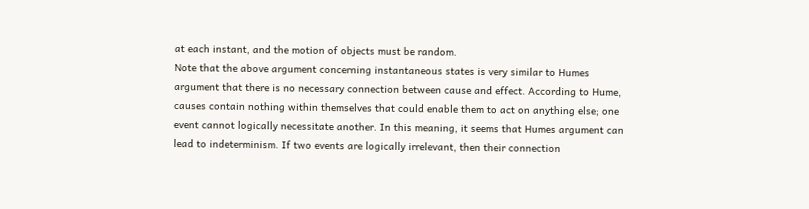at each instant, and the motion of objects must be random.
Note that the above argument concerning instantaneous states is very similar to Humes
argument that there is no necessary connection between cause and effect. According to Hume,
causes contain nothing within themselves that could enable them to act on anything else; one
event cannot logically necessitate another. In this meaning, it seems that Humes argument can
lead to indeterminism. If two events are logically irrelevant, then their connection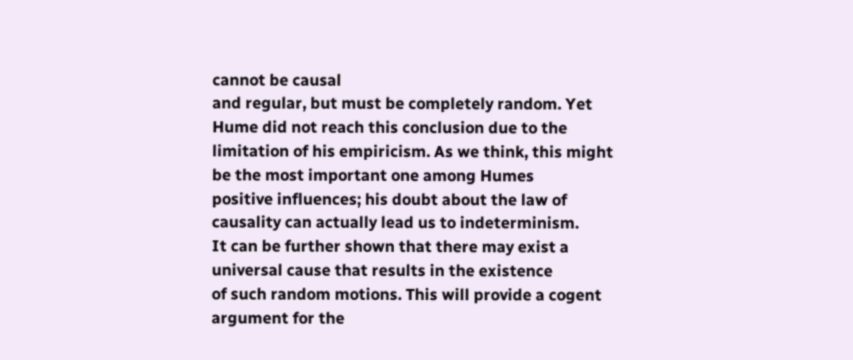cannot be causal
and regular, but must be completely random. Yet Hume did not reach this conclusion due to the
limitation of his empiricism. As we think, this might be the most important one among Humes
positive influences; his doubt about the law of causality can actually lead us to indeterminism.
It can be further shown that there may exist a universal cause that results in the existence
of such random motions. This will provide a cogent argument for the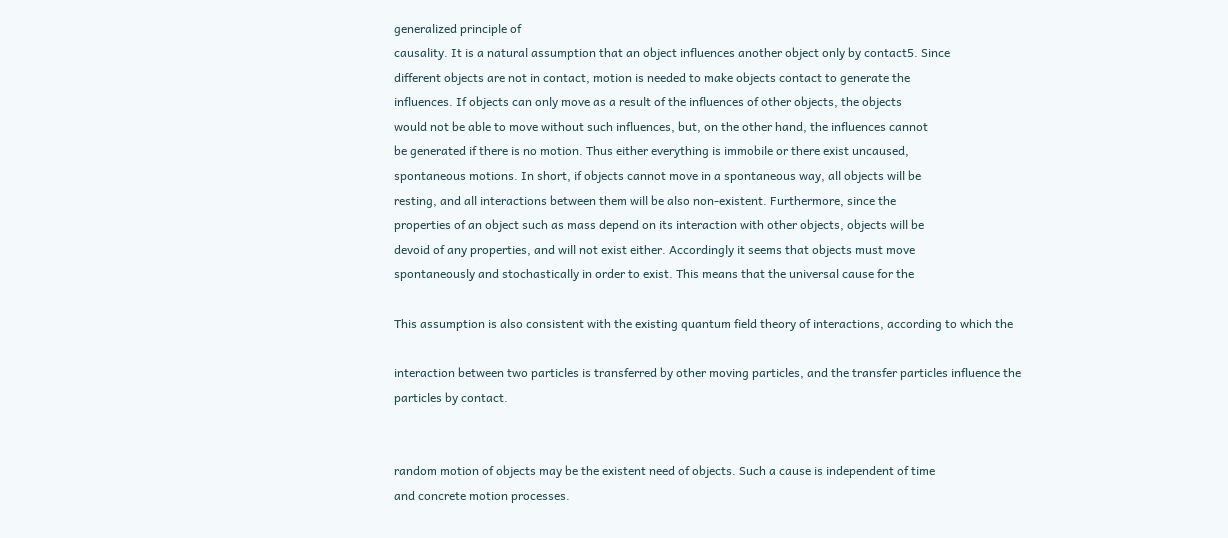generalized principle of
causality. It is a natural assumption that an object influences another object only by contact5. Since
different objects are not in contact, motion is needed to make objects contact to generate the
influences. If objects can only move as a result of the influences of other objects, the objects
would not be able to move without such influences, but, on the other hand, the influences cannot
be generated if there is no motion. Thus either everything is immobile or there exist uncaused,
spontaneous motions. In short, if objects cannot move in a spontaneous way, all objects will be
resting, and all interactions between them will be also non-existent. Furthermore, since the
properties of an object such as mass depend on its interaction with other objects, objects will be
devoid of any properties, and will not exist either. Accordingly it seems that objects must move
spontaneously and stochastically in order to exist. This means that the universal cause for the

This assumption is also consistent with the existing quantum field theory of interactions, according to which the

interaction between two particles is transferred by other moving particles, and the transfer particles influence the
particles by contact.


random motion of objects may be the existent need of objects. Such a cause is independent of time
and concrete motion processes.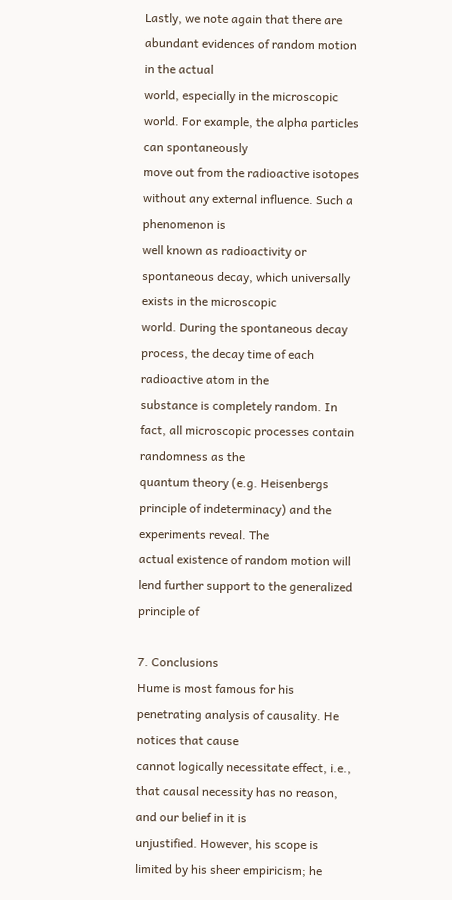Lastly, we note again that there are abundant evidences of random motion in the actual
world, especially in the microscopic world. For example, the alpha particles can spontaneously
move out from the radioactive isotopes without any external influence. Such a phenomenon is
well known as radioactivity or spontaneous decay, which universally exists in the microscopic
world. During the spontaneous decay process, the decay time of each radioactive atom in the
substance is completely random. In fact, all microscopic processes contain randomness as the
quantum theory (e.g. Heisenbergs principle of indeterminacy) and the experiments reveal. The
actual existence of random motion will lend further support to the generalized principle of

7. Conclusions
Hume is most famous for his penetrating analysis of causality. He notices that cause
cannot logically necessitate effect, i.e., that causal necessity has no reason, and our belief in it is
unjustified. However, his scope is limited by his sheer empiricism; he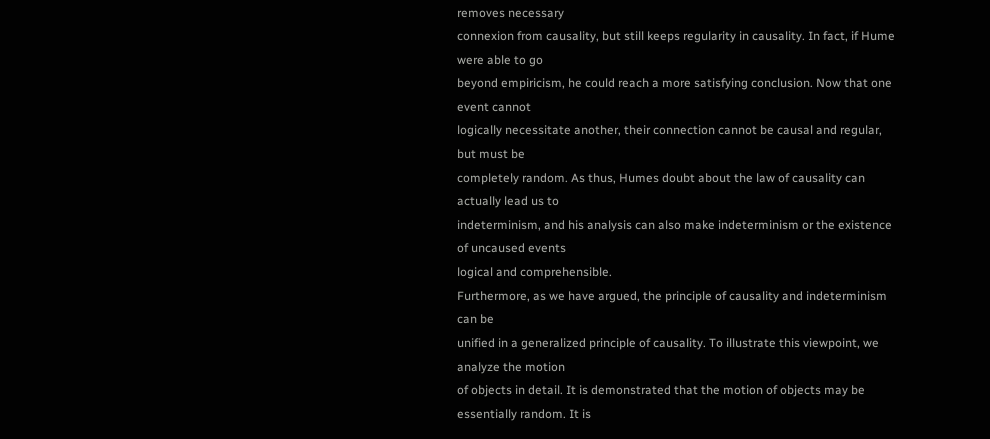removes necessary
connexion from causality, but still keeps regularity in causality. In fact, if Hume were able to go
beyond empiricism, he could reach a more satisfying conclusion. Now that one event cannot
logically necessitate another, their connection cannot be causal and regular, but must be
completely random. As thus, Humes doubt about the law of causality can actually lead us to
indeterminism, and his analysis can also make indeterminism or the existence of uncaused events
logical and comprehensible.
Furthermore, as we have argued, the principle of causality and indeterminism can be
unified in a generalized principle of causality. To illustrate this viewpoint, we analyze the motion
of objects in detail. It is demonstrated that the motion of objects may be essentially random. It is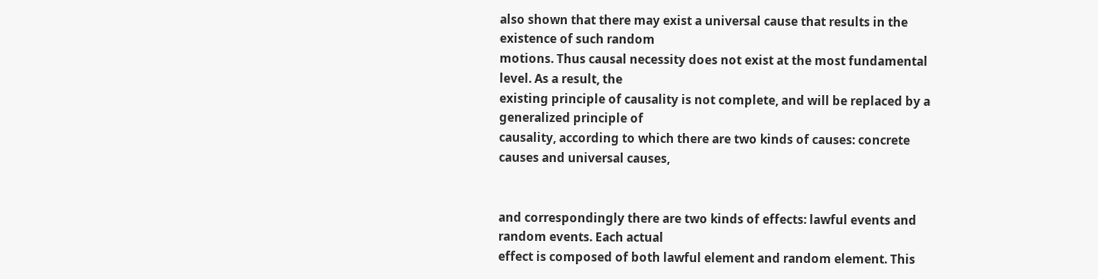also shown that there may exist a universal cause that results in the existence of such random
motions. Thus causal necessity does not exist at the most fundamental level. As a result, the
existing principle of causality is not complete, and will be replaced by a generalized principle of
causality, according to which there are two kinds of causes: concrete causes and universal causes,


and correspondingly there are two kinds of effects: lawful events and random events. Each actual
effect is composed of both lawful element and random element. This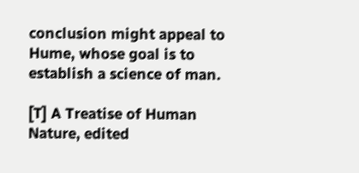conclusion might appeal to
Hume, whose goal is to establish a science of man.

[T] A Treatise of Human Nature, edited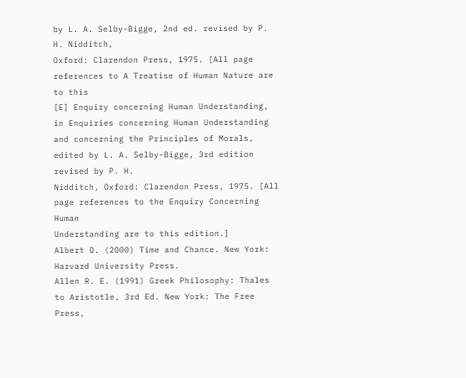by L. A. Selby-Bigge, 2nd ed. revised by P. H. Nidditch,
Oxford: Clarendon Press, 1975. [All page references to A Treatise of Human Nature are to this
[E] Enquiry concerning Human Understanding, in Enquiries concerning Human Understanding
and concerning the Principles of Morals, edited by L. A. Selby-Bigge, 3rd edition revised by P. H.
Nidditch, Oxford: Clarendon Press, 1975. [All page references to the Enquiry Concerning Human
Understanding are to this edition.]
Albert D. (2000) Time and Chance. New York: Harvard University Press.
Allen R. E. (1991) Greek Philosophy: Thales to Aristotle, 3rd Ed. New York: The Free Press,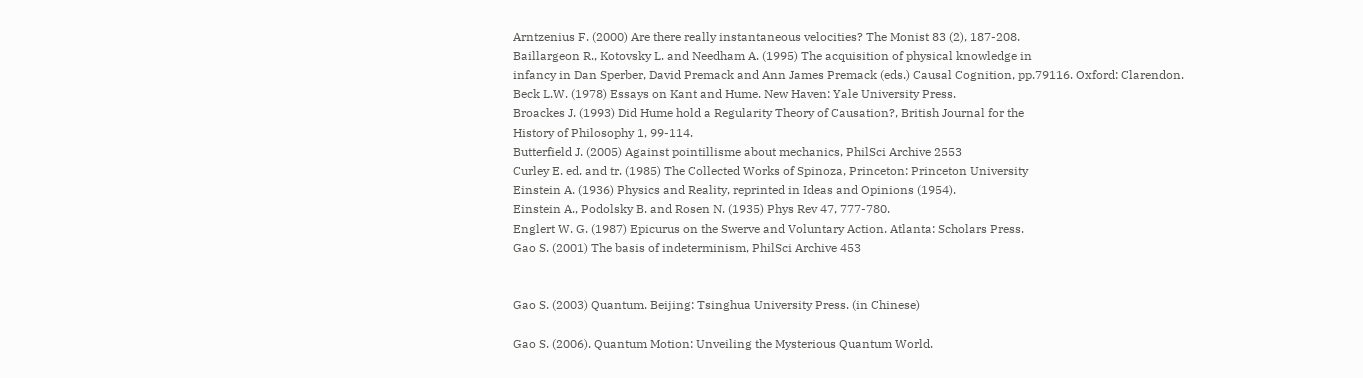Arntzenius F. (2000) Are there really instantaneous velocities? The Monist 83 (2), 187-208.
Baillargeon R., Kotovsky L. and Needham A. (1995) The acquisition of physical knowledge in
infancy in Dan Sperber, David Premack and Ann James Premack (eds.) Causal Cognition, pp.79116. Oxford: Clarendon.
Beck L.W. (1978) Essays on Kant and Hume. New Haven: Yale University Press.
Broackes J. (1993) Did Hume hold a Regularity Theory of Causation?, British Journal for the
History of Philosophy 1, 99-114.
Butterfield J. (2005) Against pointillisme about mechanics, PhilSci Archive 2553
Curley E. ed. and tr. (1985) The Collected Works of Spinoza, Princeton: Princeton University
Einstein A. (1936) Physics and Reality, reprinted in Ideas and Opinions (1954).
Einstein A., Podolsky B. and Rosen N. (1935) Phys Rev 47, 777-780.
Englert W. G. (1987) Epicurus on the Swerve and Voluntary Action. Atlanta: Scholars Press.
Gao S. (2001) The basis of indeterminism, PhilSci Archive 453


Gao S. (2003) Quantum. Beijing: Tsinghua University Press. (in Chinese)

Gao S. (2006). Quantum Motion: Unveiling the Mysterious Quantum World.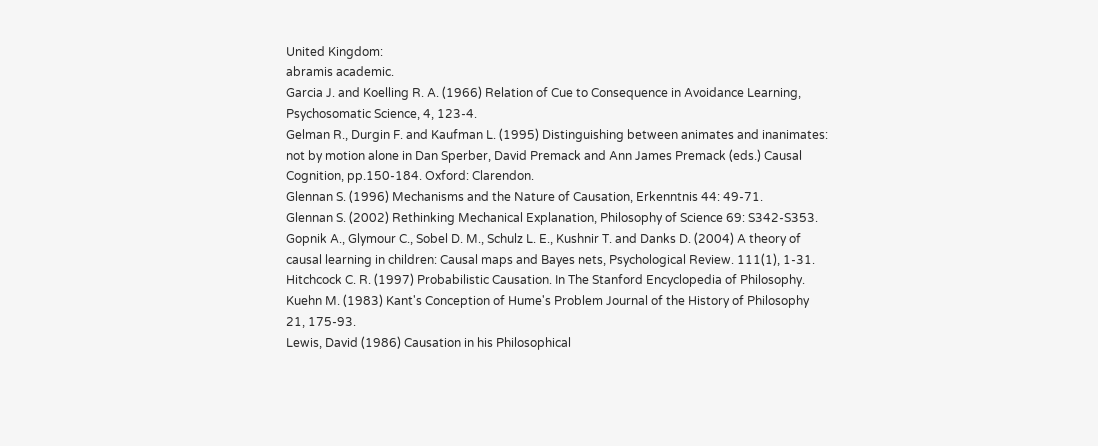United Kingdom:
abramis academic.
Garcia J. and Koelling R. A. (1966) Relation of Cue to Consequence in Avoidance Learning,
Psychosomatic Science, 4, 123-4.
Gelman R., Durgin F. and Kaufman L. (1995) Distinguishing between animates and inanimates:
not by motion alone in Dan Sperber, David Premack and Ann James Premack (eds.) Causal
Cognition, pp.150-184. Oxford: Clarendon.
Glennan S. (1996) Mechanisms and the Nature of Causation, Erkenntnis 44: 49-71.
Glennan S. (2002) Rethinking Mechanical Explanation, Philosophy of Science 69: S342-S353.
Gopnik A., Glymour C., Sobel D. M., Schulz L. E., Kushnir T. and Danks D. (2004) A theory of
causal learning in children: Causal maps and Bayes nets, Psychological Review. 111(1), 1-31.
Hitchcock C. R. (1997) Probabilistic Causation. In The Stanford Encyclopedia of Philosophy.
Kuehn M. (1983) Kant's Conception of Hume's Problem Journal of the History of Philosophy
21, 175-93.
Lewis, David (1986) Causation in his Philosophical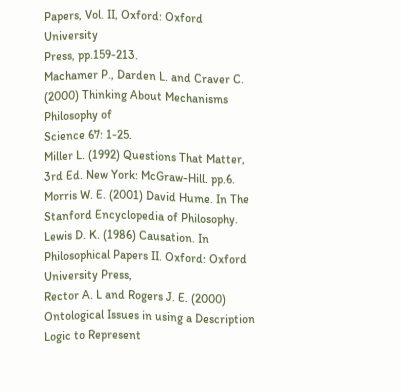Papers, Vol. II, Oxford: Oxford University
Press, pp.159-213.
Machamer P., Darden L. and Craver C. (2000) Thinking About Mechanisms Philosophy of
Science 67: 1-25.
Miller L. (1992) Questions That Matter, 3rd Ed. New York: McGraw-Hill. pp.6.
Morris W. E. (2001) David Hume. In The Stanford Encyclopedia of Philosophy.
Lewis D. K. (1986) Causation. In Philosophical Papers II. Oxford: Oxford University Press,
Rector A. L and Rogers J. E. (2000) Ontological Issues in using a Description Logic to Represent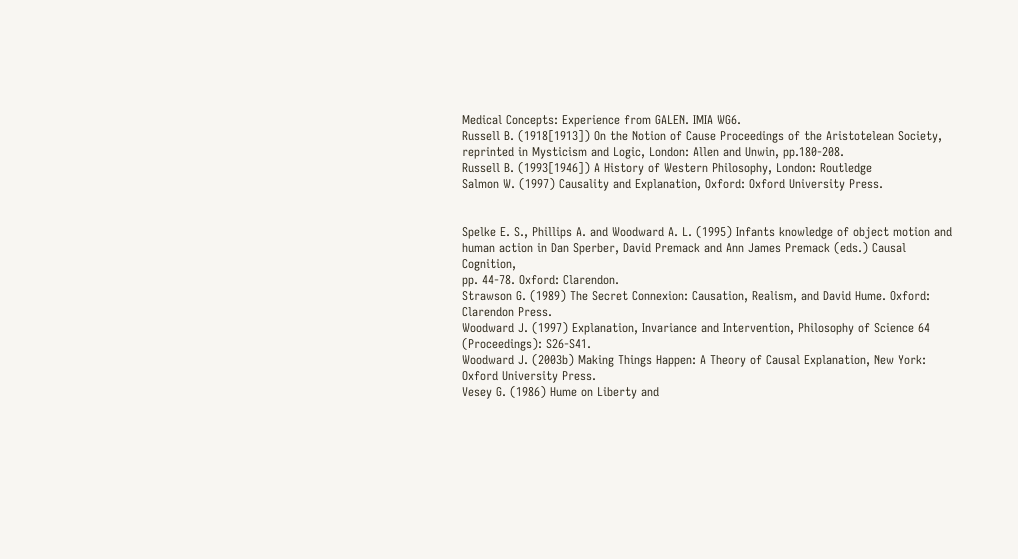Medical Concepts: Experience from GALEN. IMIA WG6.
Russell B. (1918[1913]) On the Notion of Cause Proceedings of the Aristotelean Society,
reprinted in Mysticism and Logic, London: Allen and Unwin, pp.180-208.
Russell B. (1993[1946]) A History of Western Philosophy, London: Routledge
Salmon W. (1997) Causality and Explanation, Oxford: Oxford University Press.


Spelke E. S., Phillips A. and Woodward A. L. (1995) Infants knowledge of object motion and
human action in Dan Sperber, David Premack and Ann James Premack (eds.) Causal Cognition,
pp. 44-78. Oxford: Clarendon.
Strawson G. (1989) The Secret Connexion: Causation, Realism, and David Hume. Oxford:
Clarendon Press.
Woodward J. (1997) Explanation, Invariance and Intervention, Philosophy of Science 64
(Proceedings): S26-S41.
Woodward J. (2003b) Making Things Happen: A Theory of Causal Explanation, New York:
Oxford University Press.
Vesey G. (1986) Hume on Liberty and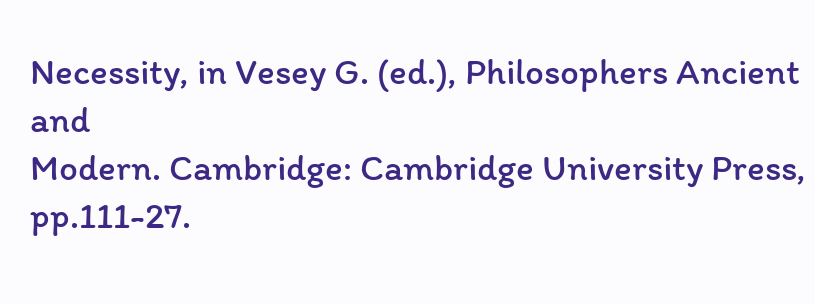Necessity, in Vesey G. (ed.), Philosophers Ancient and
Modern. Cambridge: Cambridge University Press, pp.111-27.